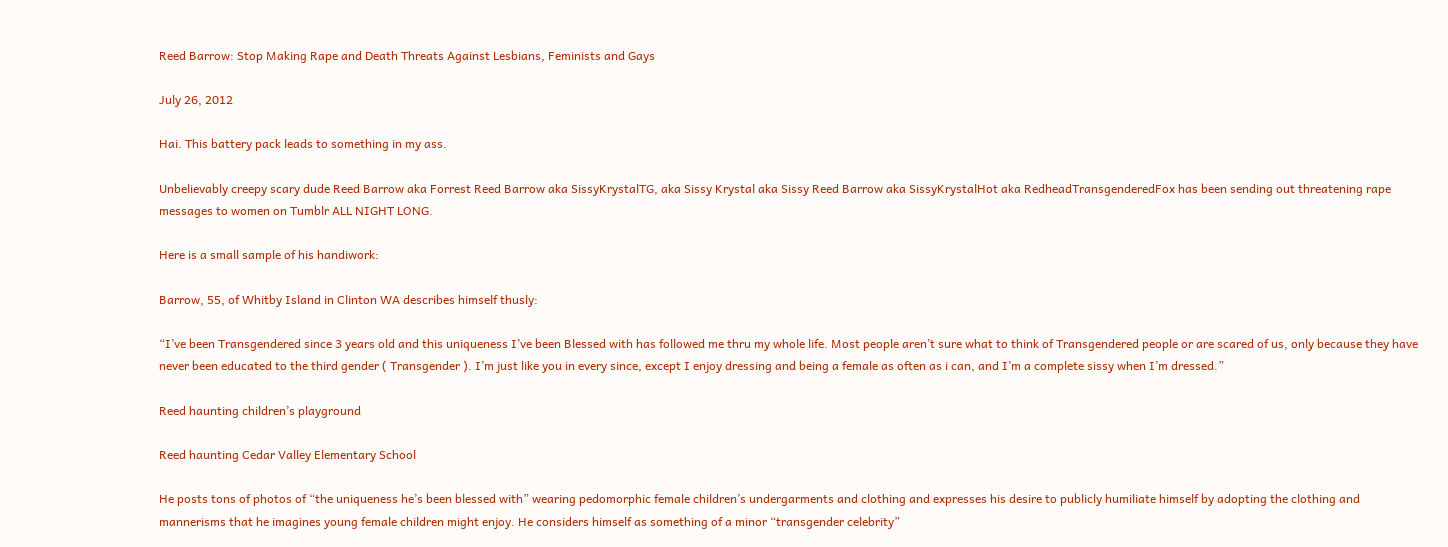Reed Barrow: Stop Making Rape and Death Threats Against Lesbians, Feminists and Gays

July 26, 2012

Hai. This battery pack leads to something in my ass.

Unbelievably creepy scary dude Reed Barrow aka Forrest Reed Barrow aka SissyKrystalTG, aka Sissy Krystal aka Sissy Reed Barrow aka SissyKrystalHot aka RedheadTransgenderedFox has been sending out threatening rape messages to women on Tumblr ALL NIGHT LONG.

Here is a small sample of his handiwork:

Barrow, 55, of Whitby Island in Clinton WA describes himself thusly:

“I’ve been Transgendered since 3 years old and this uniqueness I’ve been Blessed with has followed me thru my whole life. Most people aren’t sure what to think of Transgendered people or are scared of us, only because they have never been educated to the third gender ( Transgender ). I’m just like you in every since, except I enjoy dressing and being a female as often as i can, and I’m a complete sissy when I’m dressed.”

Reed haunting children’s playground

Reed haunting Cedar Valley Elementary School

He posts tons of photos of “the uniqueness he’s been blessed with” wearing pedomorphic female children’s undergarments and clothing and expresses his desire to publicly humiliate himself by adopting the clothing and mannerisms that he imagines young female children might enjoy. He considers himself as something of a minor “transgender celebrity”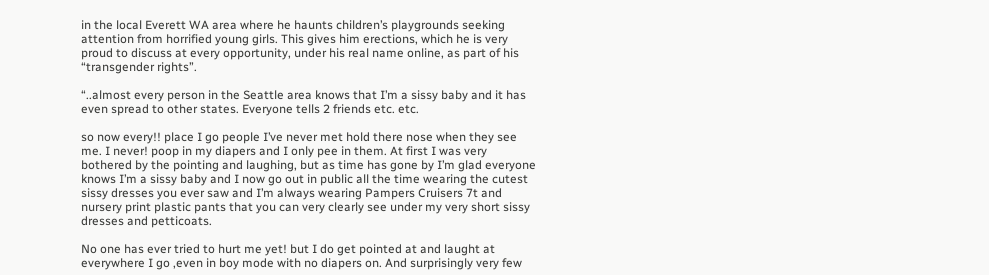in the local Everett WA area where he haunts children’s playgrounds seeking attention from horrified young girls. This gives him erections, which he is very proud to discuss at every opportunity, under his real name online, as part of his “transgender rights”.

“..almost every person in the Seattle area knows that I’m a sissy baby and it has even spread to other states. Everyone tells 2 friends etc. etc.

so now every!! place I go people I’ve never met hold there nose when they see me. I never! poop in my diapers and I only pee in them. At first I was very bothered by the pointing and laughing, but as time has gone by I’m glad everyone knows I’m a sissy baby and I now go out in public all the time wearing the cutest sissy dresses you ever saw and I’m always wearing Pampers Cruisers 7t and nursery print plastic pants that you can very clearly see under my very short sissy dresses and petticoats.

No one has ever tried to hurt me yet! but I do get pointed at and laught at everywhere I go ,even in boy mode with no diapers on. And surprisingly very few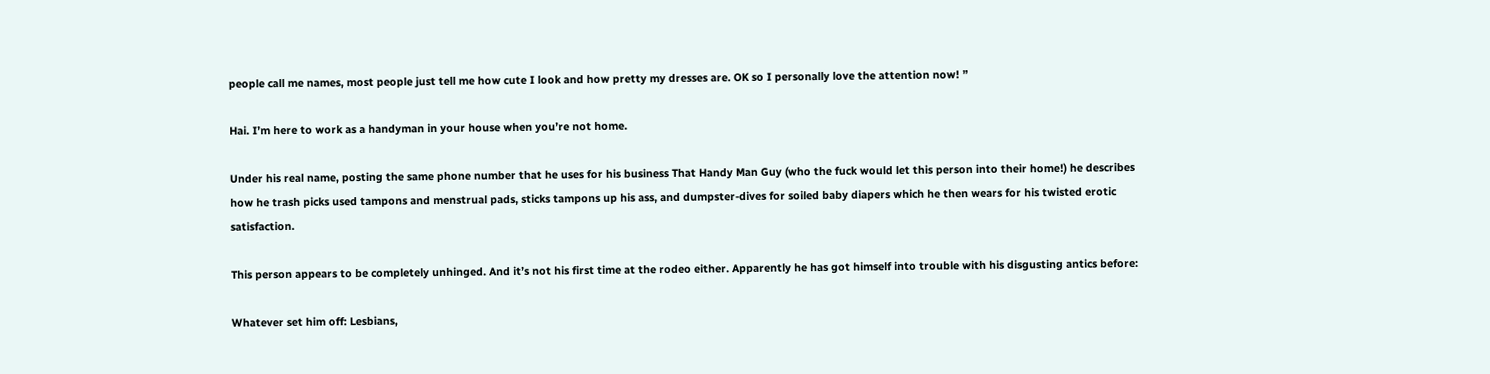people call me names, most people just tell me how cute I look and how pretty my dresses are. OK so I personally love the attention now! ”

Hai. I’m here to work as a handyman in your house when you’re not home.

Under his real name, posting the same phone number that he uses for his business That Handy Man Guy (who the fuck would let this person into their home!) he describes how he trash picks used tampons and menstrual pads, sticks tampons up his ass, and dumpster-dives for soiled baby diapers which he then wears for his twisted erotic satisfaction.

This person appears to be completely unhinged. And it’s not his first time at the rodeo either. Apparently he has got himself into trouble with his disgusting antics before:

Whatever set him off: Lesbians,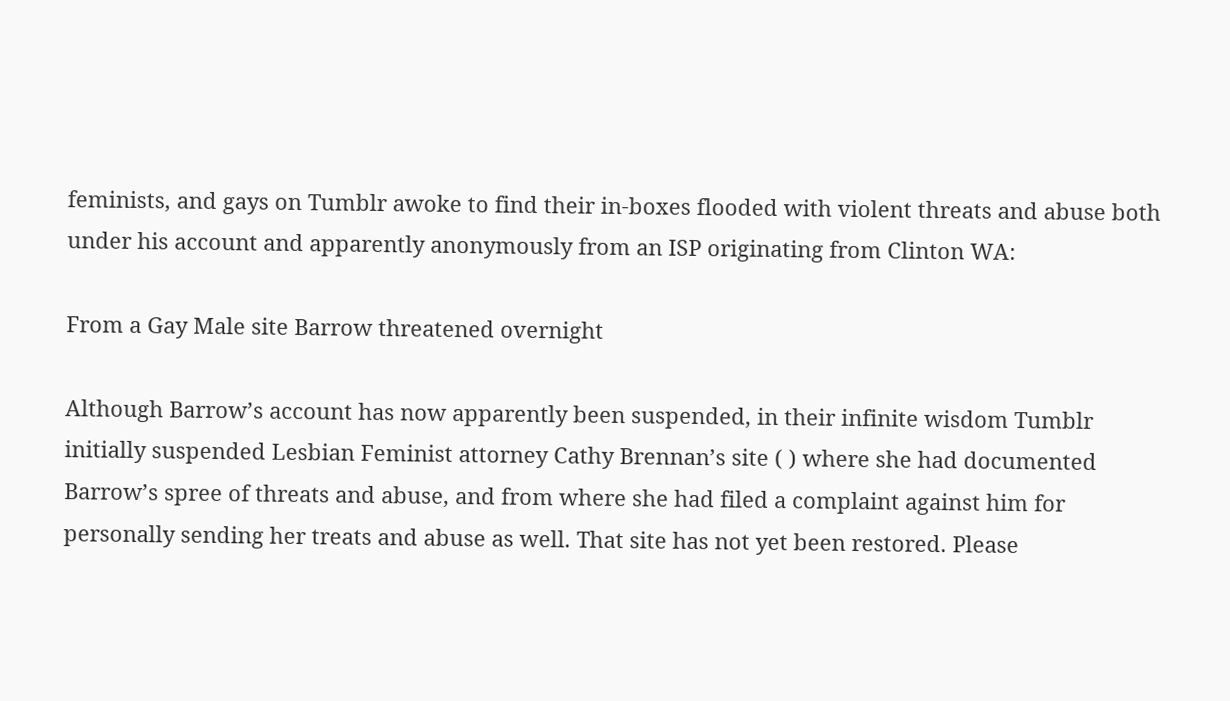feminists, and gays on Tumblr awoke to find their in-boxes flooded with violent threats and abuse both under his account and apparently anonymously from an ISP originating from Clinton WA:

From a Gay Male site Barrow threatened overnight

Although Barrow’s account has now apparently been suspended, in their infinite wisdom Tumblr initially suspended Lesbian Feminist attorney Cathy Brennan’s site ( ) where she had documented Barrow’s spree of threats and abuse, and from where she had filed a complaint against him for personally sending her treats and abuse as well. That site has not yet been restored. Please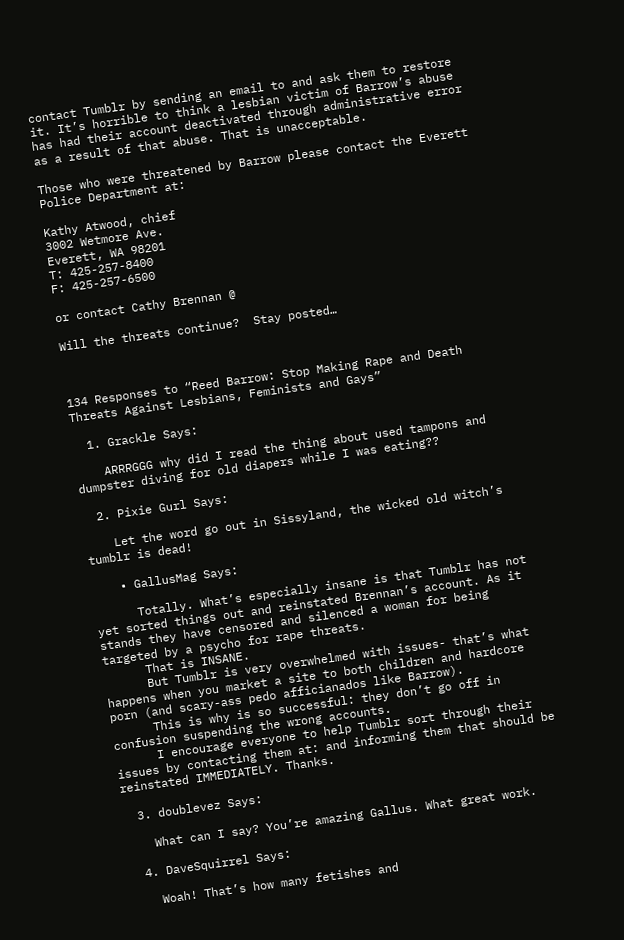contact Tumblr by sending an email to and ask them to restore it. It’s horrible to think a lesbian victim of Barrow’s abuse has had their account deactivated through administrative error as a result of that abuse. That is unacceptable.

Those who were threatened by Barrow please contact the Everett Police Department at:

Kathy Atwood, chief
3002 Wetmore Ave.
Everett, WA 98201
T: 425-257-8400
F: 425-257-6500

or contact Cathy Brennan @

Will the threats continue?  Stay posted…



134 Responses to “Reed Barrow: Stop Making Rape and Death Threats Against Lesbians, Feminists and Gays”

  1. Grackle Says:

    ARRRGGG why did I read the thing about used tampons and dumpster diving for old diapers while I was eating??

  2. Pixie Gurl Says:

    Let the word go out in Sissyland, the wicked old witch’s tumblr is dead!

    • GallusMag Says:

      Totally. What’s especially insane is that Tumblr has not yet sorted things out and reinstated Brennan’s account. As it stands they have censored and silenced a woman for being targeted by a psycho for rape threats.
      That is INSANE.
      But Tumblr is very overwhelmed with issues- that’s what happens when you market a site to both children and hardcore porn (and scary-ass pedo afficianados like Barrow).
      This is why is so successful: they don’t go off in confusion suspending the wrong accounts.
      I encourage everyone to help Tumblr sort through their issues by contacting them at: and informing them that should be reinstated IMMEDIATELY. Thanks.

  3. doublevez Says:

    What can I say? You’re amazing Gallus. What great work.

  4. DaveSquirrel Says:

    Woah! That’s how many fetishes and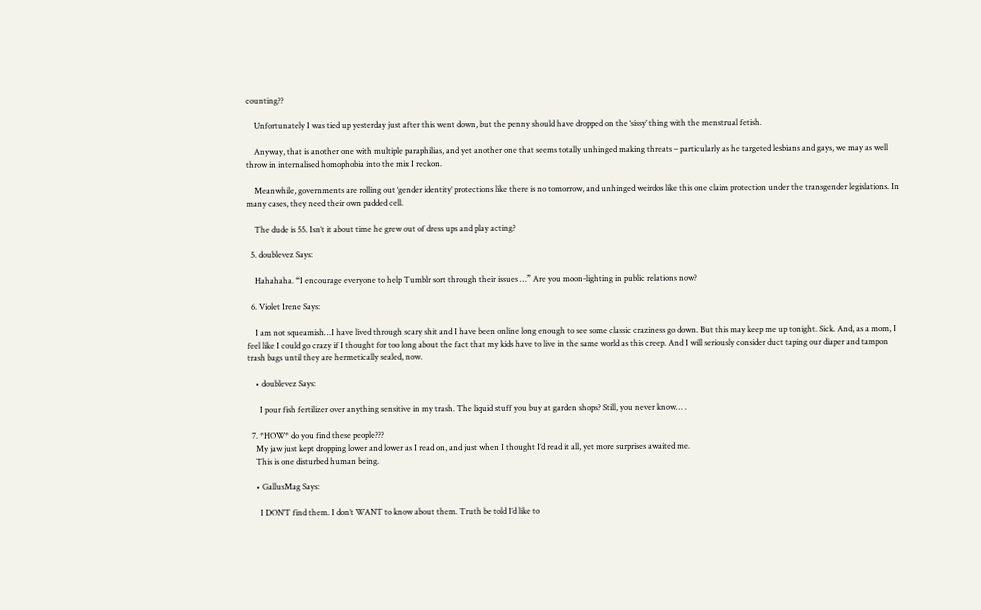counting??

    Unfortunately I was tied up yesterday just after this went down, but the penny should have dropped on the ‘sissy’ thing with the menstrual fetish.

    Anyway, that is another one with multiple paraphilias, and yet another one that seems totally unhinged making threats – particularly as he targeted lesbians and gays, we may as well throw in internalised homophobia into the mix I reckon.

    Meanwhile, governments are rolling out ‘gender identity’ protections like there is no tomorrow, and unhinged weirdos like this one claim protection under the transgender legislations. In many cases, they need their own padded cell.

    The dude is 55. Isn’t it about time he grew out of dress ups and play acting?

  5. doublevez Says:

    Hahahaha. “I encourage everyone to help Tumblr sort through their issues …” Are you moon-lighting in public relations now?

  6. Violet Irene Says:

    I am not squeamish…I have lived through scary shit and I have been online long enough to see some classic craziness go down. But this may keep me up tonight. Sick. And, as a mom, I feel like I could go crazy if I thought for too long about the fact that my kids have to live in the same world as this creep. And I will seriously consider duct taping our diaper and tampon trash bags until they are hermetically sealed, now.

    • doublevez Says:

      I pour fish fertilizer over anything sensitive in my trash. The liquid stuff you buy at garden shops? Still, you never know… .

  7. *HOW* do you find these people???
    My jaw just kept dropping lower and lower as I read on, and just when I thought I’d read it all, yet more surprises awaited me.
    This is one disturbed human being.

    • GallusMag Says:

      I DON’T find them. I don’t WANT to know about them. Truth be told I’d like to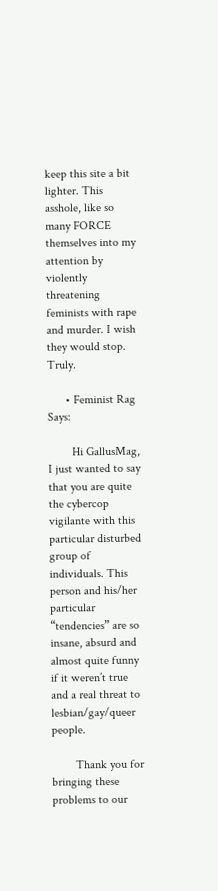keep this site a bit lighter. This asshole, like so many FORCE themselves into my attention by violently threatening feminists with rape and murder. I wish they would stop. Truly.

      • Feminist Rag Says:

        Hi GallusMag, I just wanted to say that you are quite the cybercop vigilante with this particular disturbed group of individuals. This person and his/her particular “tendencies” are so insane, absurd and almost quite funny if it weren’t true and a real threat to lesbian/gay/queer people.

        Thank you for bringing these problems to our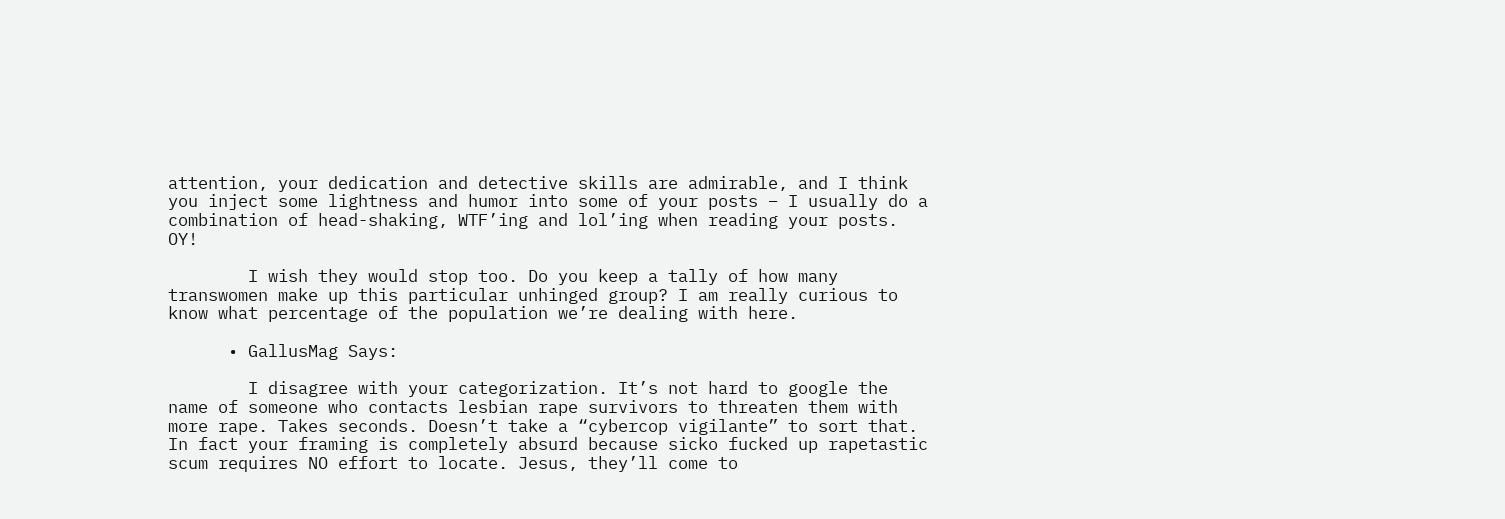attention, your dedication and detective skills are admirable, and I think you inject some lightness and humor into some of your posts – I usually do a combination of head-shaking, WTF’ing and lol’ing when reading your posts. OY!

        I wish they would stop too. Do you keep a tally of how many transwomen make up this particular unhinged group? I am really curious to know what percentage of the population we’re dealing with here.

      • GallusMag Says:

        I disagree with your categorization. It’s not hard to google the name of someone who contacts lesbian rape survivors to threaten them with more rape. Takes seconds. Doesn’t take a “cybercop vigilante” to sort that. In fact your framing is completely absurd because sicko fucked up rapetastic scum requires NO effort to locate. Jesus, they’ll come to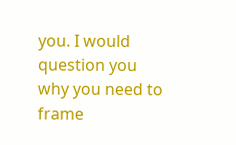you. I would question you why you need to frame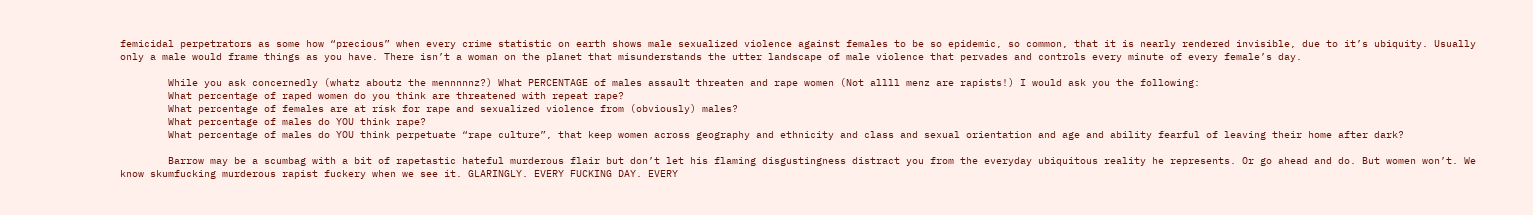femicidal perpetrators as some how “precious” when every crime statistic on earth shows male sexualized violence against females to be so epidemic, so common, that it is nearly rendered invisible, due to it’s ubiquity. Usually only a male would frame things as you have. There isn’t a woman on the planet that misunderstands the utter landscape of male violence that pervades and controls every minute of every female’s day.

        While you ask concernedly (whatz aboutz the mennnnnz?) What PERCENTAGE of males assault threaten and rape women (Not allll menz are rapists!) I would ask you the following:
        What percentage of raped women do you think are threatened with repeat rape?
        What percentage of females are at risk for rape and sexualized violence from (obviously) males?
        What percentage of males do YOU think rape?
        What percentage of males do YOU think perpetuate “rape culture”, that keep women across geography and ethnicity and class and sexual orientation and age and ability fearful of leaving their home after dark?

        Barrow may be a scumbag with a bit of rapetastic hateful murderous flair but don’t let his flaming disgustingness distract you from the everyday ubiquitous reality he represents. Or go ahead and do. But women won’t. We know skumfucking murderous rapist fuckery when we see it. GLARINGLY. EVERY FUCKING DAY. EVERY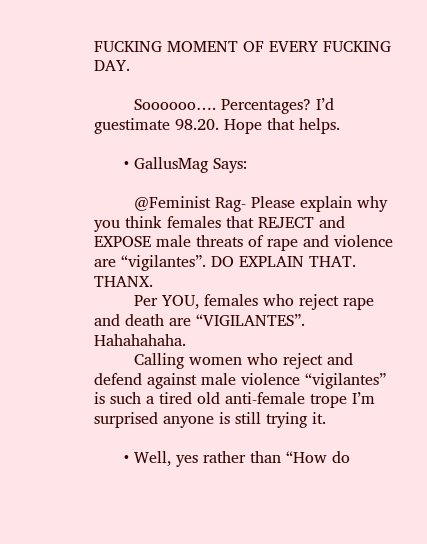FUCKING MOMENT OF EVERY FUCKING DAY.

        Soooooo…. Percentages? I’d guestimate 98.20. Hope that helps.

      • GallusMag Says:

        @Feminist Rag- Please explain why you think females that REJECT and EXPOSE male threats of rape and violence are “vigilantes”. DO EXPLAIN THAT. THANX.
        Per YOU, females who reject rape and death are “VIGILANTES”. Hahahahaha.
        Calling women who reject and defend against male violence “vigilantes” is such a tired old anti-female trope I’m surprised anyone is still trying it.

      • Well, yes rather than “How do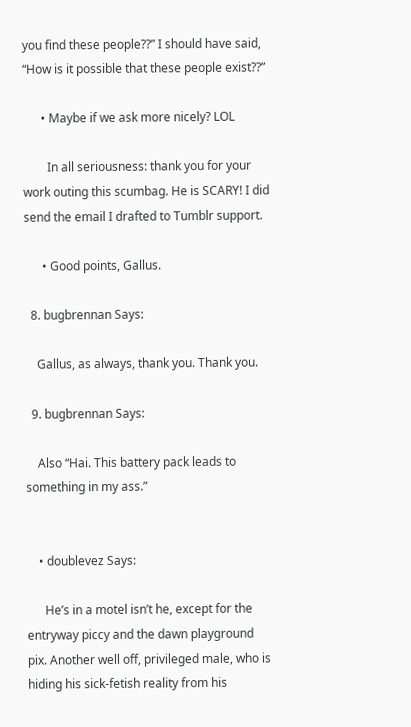you find these people??” I should have said, “How is it possible that these people exist??”

      • Maybe if we ask more nicely? LOL

        In all seriousness: thank you for your work outing this scumbag. He is SCARY! I did send the email I drafted to Tumblr support.

      • Good points, Gallus.

  8. bugbrennan Says:

    Gallus, as always, thank you. Thank you.

  9. bugbrennan Says:

    Also “Hai. This battery pack leads to something in my ass.”


    • doublevez Says:

      He’s in a motel isn’t he, except for the entryway piccy and the dawn playground pix. Another well off, privileged male, who is hiding his sick-fetish reality from his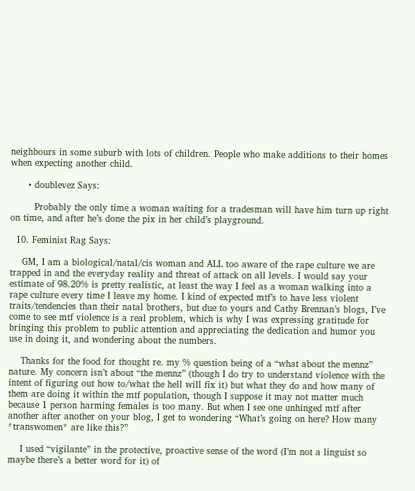neighbours in some suburb with lots of children. People who make additions to their homes when expecting another child.

      • doublevez Says:

        Probably the only time a woman waiting for a tradesman will have him turn up right on time, and after he’s done the pix in her child’s playground.

  10. Feminist Rag Says:

    GM, I am a biological/natal/cis woman and ALL too aware of the rape culture we are trapped in and the everyday reality and threat of attack on all levels. I would say your estimate of 98.20% is pretty realistic, at least the way I feel as a woman walking into a rape culture every time I leave my home. I kind of expected mtf’s to have less violent traits/tendencies than their natal brothers, but due to yours and Cathy Brennan’s blogs, I’ve come to see mtf violence is a real problem, which is why I was expressing gratitude for bringing this problem to public attention and appreciating the dedication and humor you use in doing it, and wondering about the numbers.

    Thanks for the food for thought re. my % question being of a “what about the mennz” nature. My concern isn’t about “the mennz” (though I do try to understand violence with the intent of figuring out how to/what the hell will fix it) but what they do and how many of them are doing it within the mtf population, though I suppose it may not matter much because 1 person harming females is too many. But when I see one unhinged mtf after another after another on your blog, I get to wondering “What’s going on here? How many *transwomen* are like this?”

    I used “vigilante” in the protective, proactive sense of the word (I’m not a linguist so maybe there’s a better word for it) of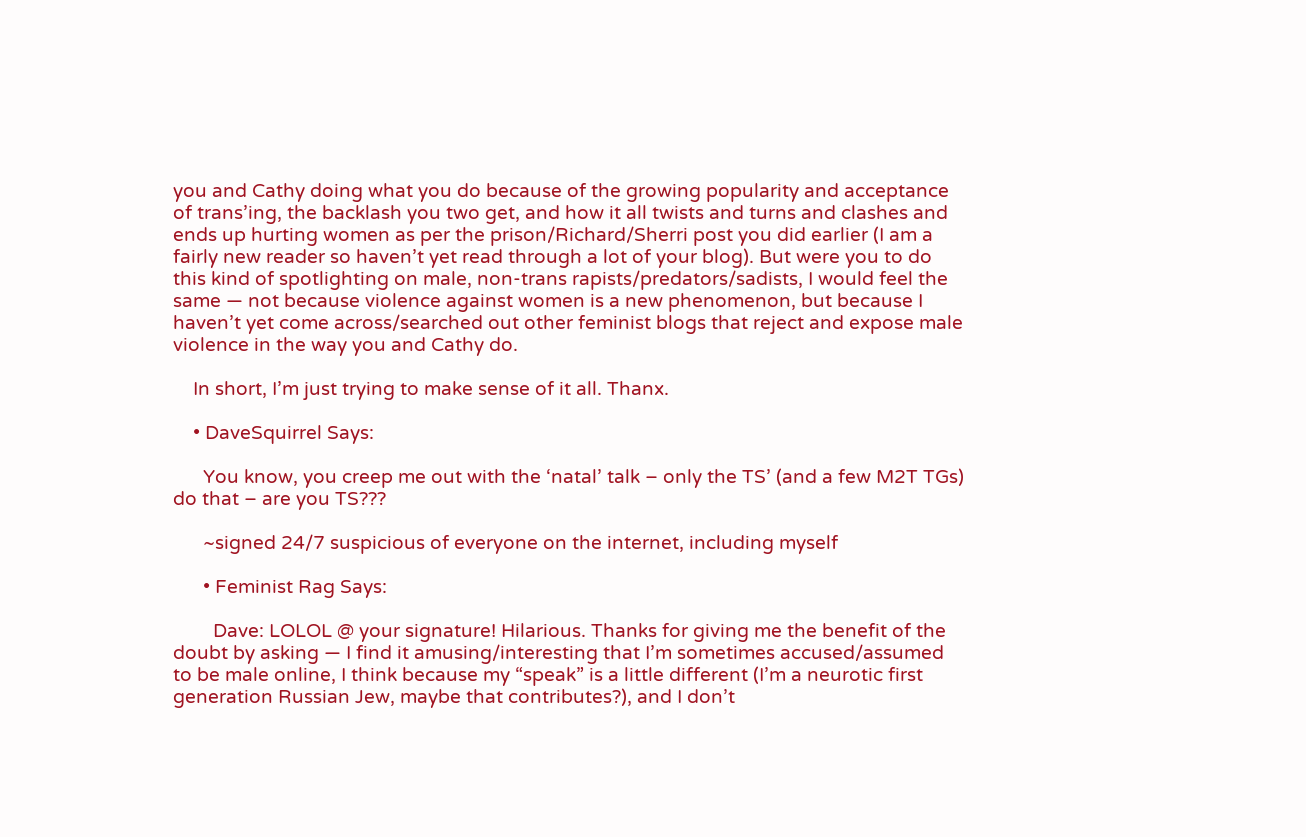you and Cathy doing what you do because of the growing popularity and acceptance of trans’ing, the backlash you two get, and how it all twists and turns and clashes and ends up hurting women as per the prison/Richard/Sherri post you did earlier (I am a fairly new reader so haven’t yet read through a lot of your blog). But were you to do this kind of spotlighting on male, non-trans rapists/predators/sadists, I would feel the same — not because violence against women is a new phenomenon, but because I haven’t yet come across/searched out other feminist blogs that reject and expose male violence in the way you and Cathy do.

    In short, I’m just trying to make sense of it all. Thanx.

    • DaveSquirrel Says:

      You know, you creep me out with the ‘natal’ talk – only the TS’ (and a few M2T TGs) do that – are you TS???

      ~signed 24/7 suspicious of everyone on the internet, including myself

      • Feminist Rag Says:

        Dave: LOLOL @ your signature! Hilarious. Thanks for giving me the benefit of the doubt by asking — I find it amusing/interesting that I’m sometimes accused/assumed to be male online, I think because my “speak” is a little different (I’m a neurotic first generation Russian Jew, maybe that contributes?), and I don’t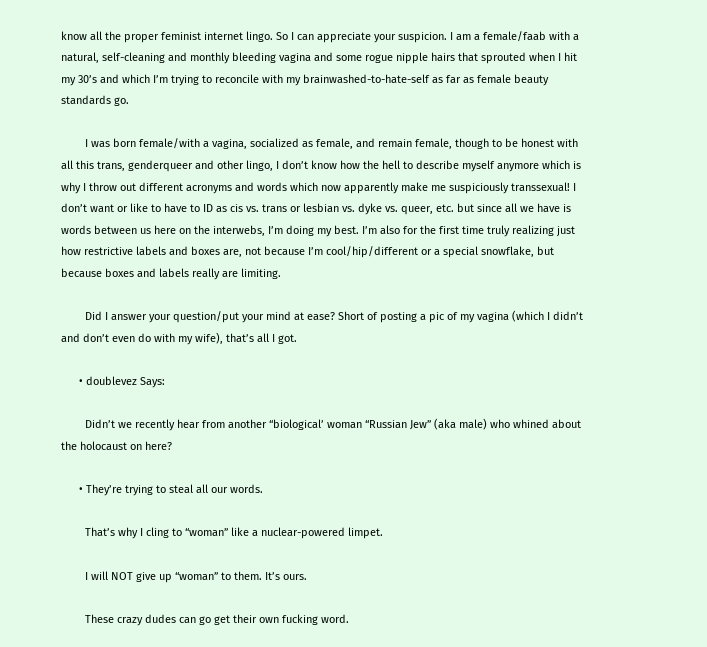know all the proper feminist internet lingo. So I can appreciate your suspicion. I am a female/faab with a natural, self-cleaning and monthly bleeding vagina and some rogue nipple hairs that sprouted when I hit my 30’s and which I’m trying to reconcile with my brainwashed-to-hate-self as far as female beauty standards go.

        I was born female/with a vagina, socialized as female, and remain female, though to be honest with all this trans, genderqueer and other lingo, I don’t know how the hell to describe myself anymore which is why I throw out different acronyms and words which now apparently make me suspiciously transsexual! I don’t want or like to have to ID as cis vs. trans or lesbian vs. dyke vs. queer, etc. but since all we have is words between us here on the interwebs, I’m doing my best. I’m also for the first time truly realizing just how restrictive labels and boxes are, not because I’m cool/hip/different or a special snowflake, but because boxes and labels really are limiting.

        Did I answer your question/put your mind at ease? Short of posting a pic of my vagina (which I didn’t and don’t even do with my wife), that’s all I got.

      • doublevez Says:

        Didn’t we recently hear from another “biological’ woman “Russian Jew” (aka male) who whined about the holocaust on here?

      • They’re trying to steal all our words.

        That’s why I cling to “woman” like a nuclear-powered limpet.

        I will NOT give up “woman” to them. It’s ours.

        These crazy dudes can go get their own fucking word.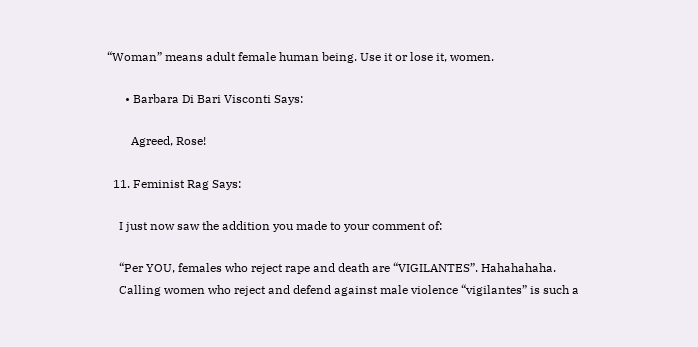“Woman” means adult female human being. Use it or lose it, women.

      • Barbara Di Bari Visconti Says:

        Agreed, Rose!

  11. Feminist Rag Says:

    I just now saw the addition you made to your comment of:

    “Per YOU, females who reject rape and death are “VIGILANTES”. Hahahahaha.
    Calling women who reject and defend against male violence “vigilantes” is such a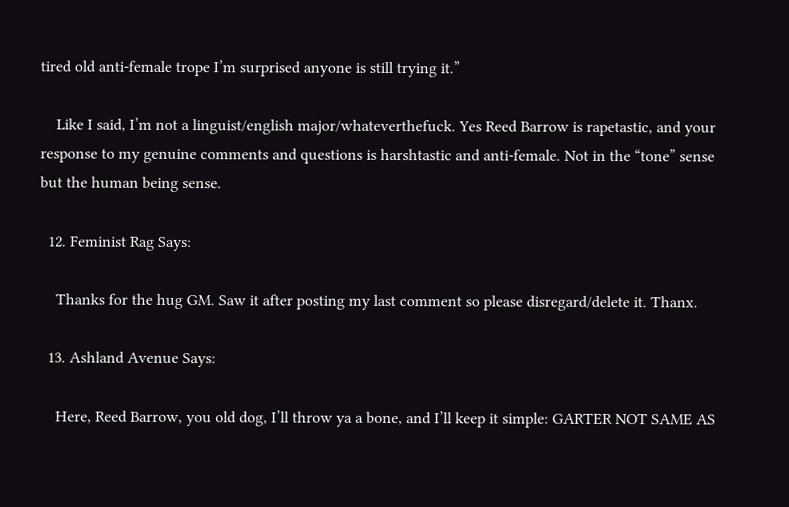tired old anti-female trope I’m surprised anyone is still trying it.”

    Like I said, I’m not a linguist/english major/whateverthefuck. Yes Reed Barrow is rapetastic, and your response to my genuine comments and questions is harshtastic and anti-female. Not in the “tone” sense but the human being sense.

  12. Feminist Rag Says:

    Thanks for the hug GM. Saw it after posting my last comment so please disregard/delete it. Thanx.

  13. Ashland Avenue Says:

    Here, Reed Barrow, you old dog, I’ll throw ya a bone, and I’ll keep it simple: GARTER NOT SAME AS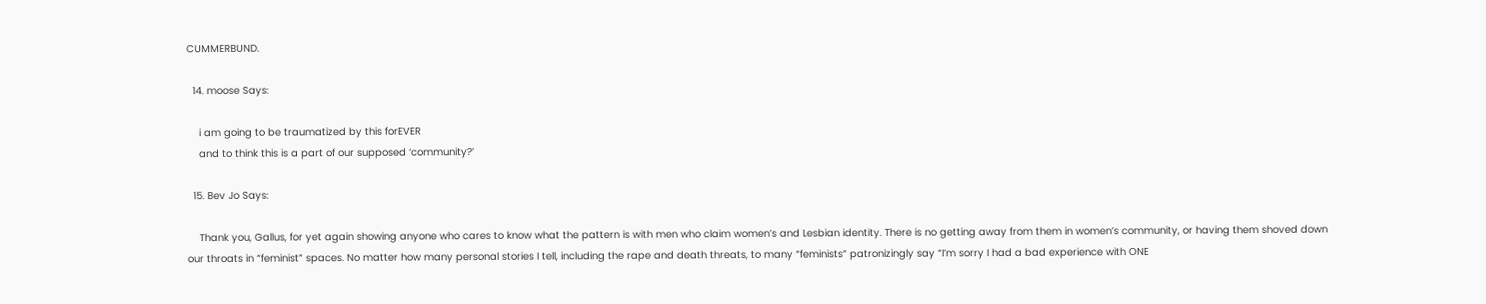CUMMERBUND.

  14. moose Says:

    i am going to be traumatized by this forEVER
    and to think this is a part of our supposed ‘community?’

  15. Bev Jo Says:

    Thank you, Gallus, for yet again showing anyone who cares to know what the pattern is with men who claim women’s and Lesbian identity. There is no getting away from them in women’s community, or having them shoved down our throats in “feminist” spaces. No matter how many personal stories I tell, including the rape and death threats, to many “feminists” patronizingly say “I’m sorry I had a bad experience with ONE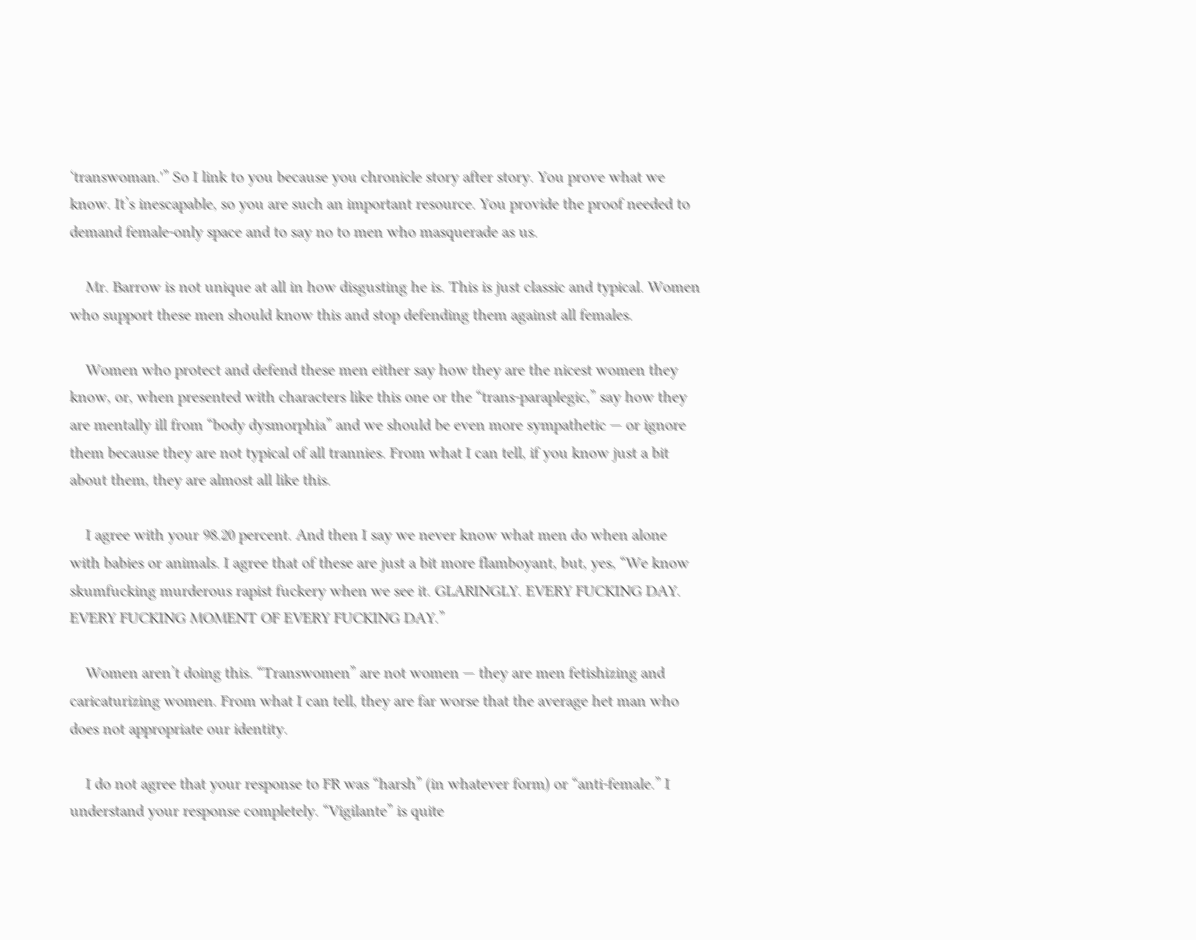‘transwoman.'” So I link to you because you chronicle story after story. You prove what we know. It’s inescapable, so you are such an important resource. You provide the proof needed to demand female-only space and to say no to men who masquerade as us.

    Mr. Barrow is not unique at all in how disgusting he is. This is just classic and typical. Women who support these men should know this and stop defending them against all females.

    Women who protect and defend these men either say how they are the nicest women they know, or, when presented with characters like this one or the “trans-paraplegic,” say how they are mentally ill from “body dysmorphia” and we should be even more sympathetic — or ignore them because they are not typical of all trannies. From what I can tell, if you know just a bit about them, they are almost all like this.

    I agree with your 98.20 percent. And then I say we never know what men do when alone with babies or animals. I agree that of these are just a bit more flamboyant, but, yes, “We know skumfucking murderous rapist fuckery when we see it. GLARINGLY. EVERY FUCKING DAY. EVERY FUCKING MOMENT OF EVERY FUCKING DAY.”

    Women aren’t doing this. “Transwomen” are not women — they are men fetishizing and caricaturizing women. From what I can tell, they are far worse that the average het man who does not appropriate our identity.

    I do not agree that your response to FR was “harsh” (in whatever form) or “anti-female.” I understand your response completely. “Vigilante” is quite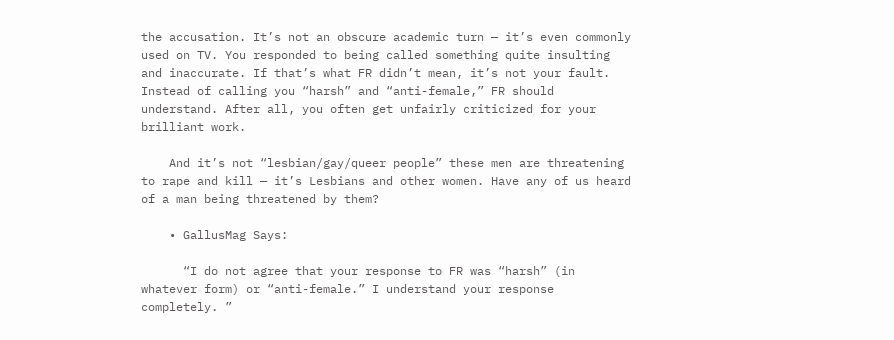the accusation. It’s not an obscure academic turn — it’s even commonly used on TV. You responded to being called something quite insulting and inaccurate. If that’s what FR didn’t mean, it’s not your fault. Instead of calling you “harsh” and “anti-female,” FR should understand. After all, you often get unfairly criticized for your brilliant work.

    And it’s not “lesbian/gay/queer people” these men are threatening to rape and kill — it’s Lesbians and other women. Have any of us heard of a man being threatened by them?

    • GallusMag Says:

      “I do not agree that your response to FR was “harsh” (in whatever form) or “anti-female.” I understand your response completely. ”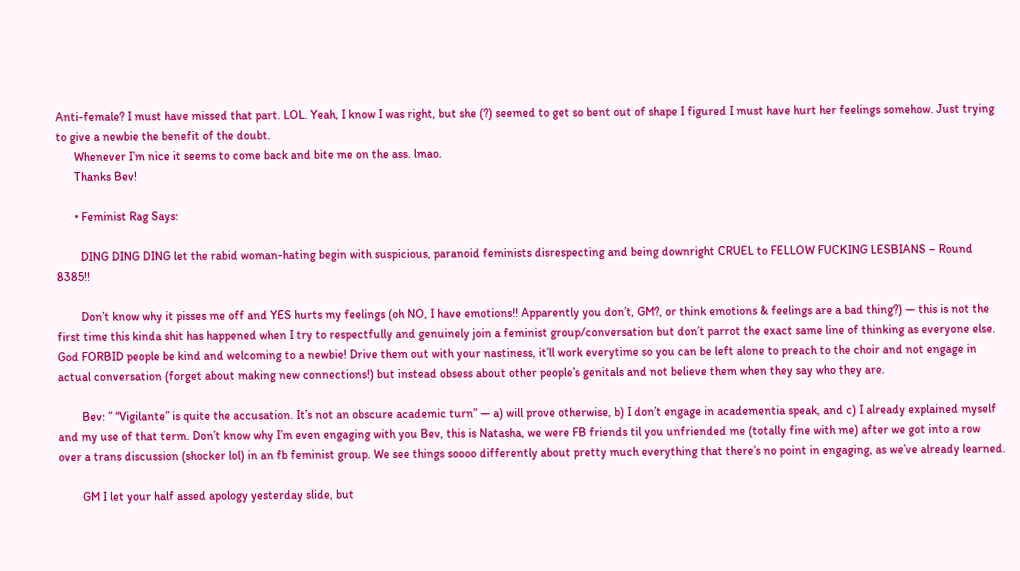Anti-female? I must have missed that part. LOL. Yeah, I know I was right, but she (?) seemed to get so bent out of shape I figured I must have hurt her feelings somehow. Just trying to give a newbie the benefit of the doubt.
      Whenever I’m nice it seems to come back and bite me on the ass. lmao.
      Thanks Bev!

      • Feminist Rag Says:

        DING DING DING let the rabid woman-hating begin with suspicious, paranoid feminists disrespecting and being downright CRUEL to FELLOW FUCKING LESBIANS – Round 8385!!

        Don’t know why it pisses me off and YES hurts my feelings (oh NO, I have emotions!! Apparently you don’t, GM?, or think emotions & feelings are a bad thing?) — this is not the first time this kinda shit has happened when I try to respectfully and genuinely join a feminist group/conversation but don’t parrot the exact same line of thinking as everyone else. God FORBID people be kind and welcoming to a newbie! Drive them out with your nastiness, it’ll work everytime so you can be left alone to preach to the choir and not engage in actual conversation (forget about making new connections!) but instead obsess about other people’s genitals and not believe them when they say who they are.

        Bev: ” “Vigilante” is quite the accusation. It’s not an obscure academic turn” — a) will prove otherwise, b) I don’t engage in academentia speak, and c) I already explained myself and my use of that term. Don’t know why I’m even engaging with you Bev, this is Natasha, we were FB friends til you unfriended me (totally fine with me) after we got into a row over a trans discussion (shocker lol) in an fb feminist group. We see things soooo differently about pretty much everything that there’s no point in engaging, as we’ve already learned.

        GM I let your half assed apology yesterday slide, but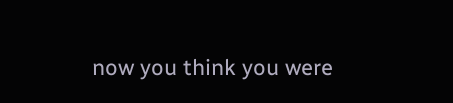now you think you were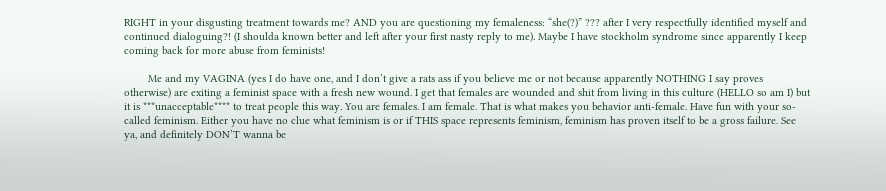RIGHT in your disgusting treatment towards me? AND you are questioning my femaleness: “she(?)” ??? after I very respectfully identified myself and continued dialoguing?! (I shoulda known better and left after your first nasty reply to me). Maybe I have stockholm syndrome since apparently I keep coming back for more abuse from feminists!

        Me and my VAGINA (yes I do have one, and I don’t give a rats ass if you believe me or not because apparently NOTHING I say proves otherwise) are exiting a feminist space with a fresh new wound. I get that females are wounded and shit from living in this culture (HELLO so am I) but it is ***unacceptable**** to treat people this way. You are females. I am female. That is what makes you behavior anti-female. Have fun with your so-called feminism. Either you have no clue what feminism is or if THIS space represents feminism, feminism has proven itself to be a gross failure. See ya, and definitely DON’T wanna be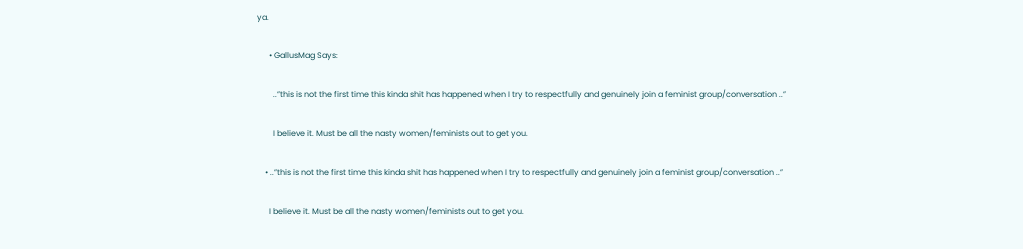ya.

      • GallusMag Says:

        ..”this is not the first time this kinda shit has happened when I try to respectfully and genuinely join a feminist group/conversation ..”

        I believe it. Must be all the nasty women/feminists out to get you.

    • ..”this is not the first time this kinda shit has happened when I try to respectfully and genuinely join a feminist group/conversation ..”

      I believe it. Must be all the nasty women/feminists out to get you.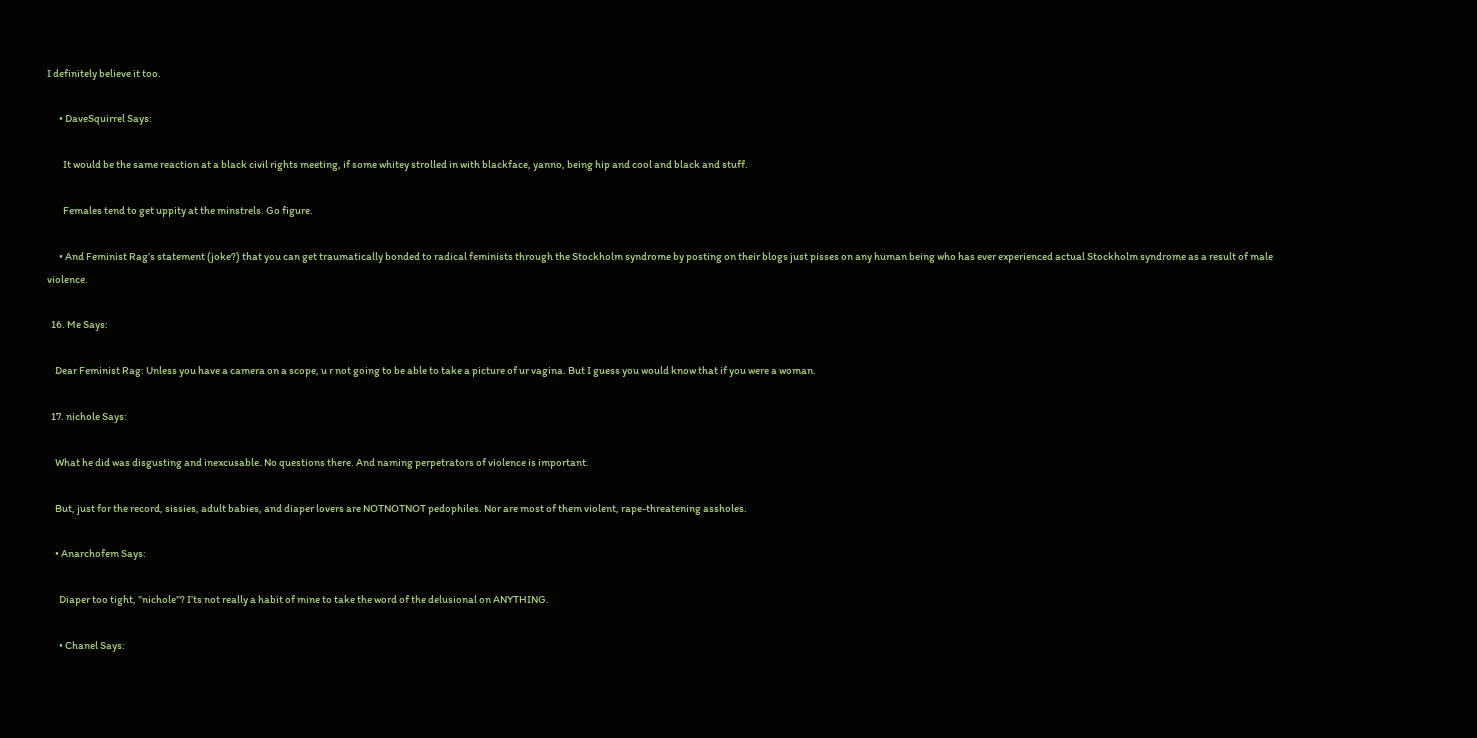I definitely believe it too.

      • DaveSquirrel Says:

        It would be the same reaction at a black civil rights meeting, if some whitey strolled in with blackface, yanno, being hip and cool and black and stuff.

        Females tend to get uppity at the minstrels. Go figure.

      • And Feminist Rag’s statement (joke?) that you can get traumatically bonded to radical feminists through the Stockholm syndrome by posting on their blogs just pisses on any human being who has ever experienced actual Stockholm syndrome as a result of male violence.

  16. Me Says:

    Dear Feminist Rag: Unless you have a camera on a scope, u r not going to be able to take a picture of ur vagina. But I guess you would know that if you were a woman.

  17. nichole Says:

    What he did was disgusting and inexcusable. No questions there. And naming perpetrators of violence is important.

    But, just for the record, sissies, adult babies, and diaper lovers are NOTNOTNOT pedophiles. Nor are most of them violent, rape-threatening assholes.

    • Anarchofem Says:

      Diaper too tight, ”nichole”? I’ts not really a habit of mine to take the word of the delusional on ANYTHING.

      • Chanel Says: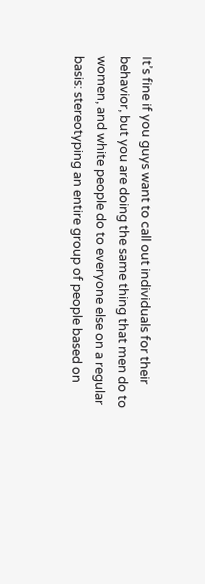It’s fine if you guys want to call out individuals for their behavior, but you are doing the same thing that men do to women, and white people do to everyone else on a regular basis: stereotyping an entire group of people based on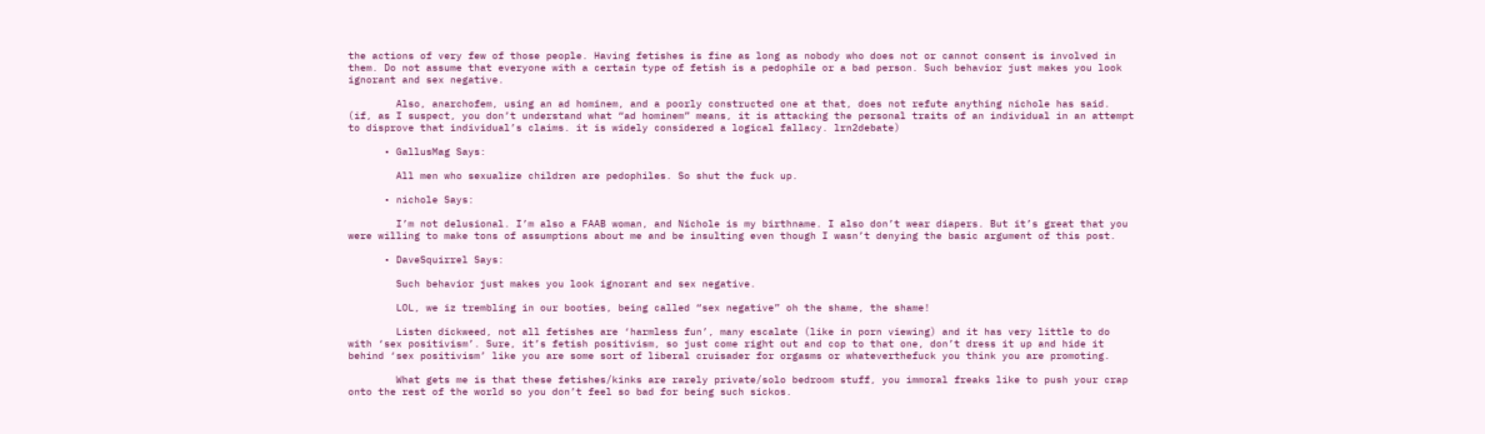the actions of very few of those people. Having fetishes is fine as long as nobody who does not or cannot consent is involved in them. Do not assume that everyone with a certain type of fetish is a pedophile or a bad person. Such behavior just makes you look ignorant and sex negative.

        Also, anarchofem, using an ad hominem, and a poorly constructed one at that, does not refute anything nichole has said. (if, as I suspect, you don’t understand what “ad hominem” means, it is attacking the personal traits of an individual in an attempt to disprove that individual’s claims. it is widely considered a logical fallacy. lrn2debate)

      • GallusMag Says:

        All men who sexualize children are pedophiles. So shut the fuck up.

      • nichole Says:

        I’m not delusional. I’m also a FAAB woman, and Nichole is my birthname. I also don’t wear diapers. But it’s great that you were willing to make tons of assumptions about me and be insulting even though I wasn’t denying the basic argument of this post.

      • DaveSquirrel Says:

        Such behavior just makes you look ignorant and sex negative.

        LOL, we iz trembling in our booties, being called “sex negative” oh the shame, the shame!

        Listen dickweed, not all fetishes are ‘harmless fun’, many escalate (like in porn viewing) and it has very little to do with ‘sex positivism’. Sure, it’s fetish positivism, so just come right out and cop to that one, don’t dress it up and hide it behind ‘sex positivism’ like you are some sort of liberal cruisader for orgasms or whateverthefuck you think you are promoting.

        What gets me is that these fetishes/kinks are rarely private/solo bedroom stuff, you immoral freaks like to push your crap onto the rest of the world so you don’t feel so bad for being such sickos.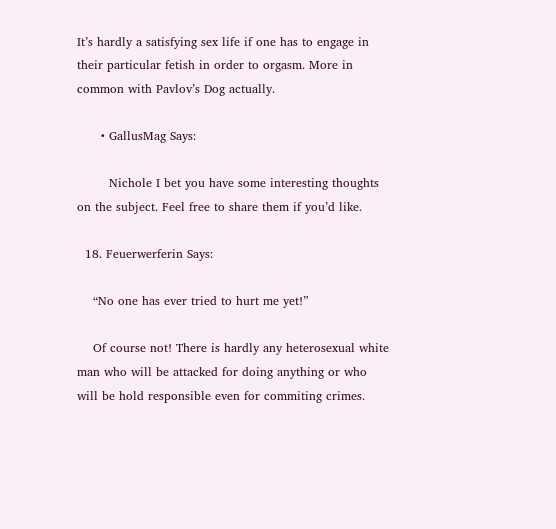It’s hardly a satisfying sex life if one has to engage in their particular fetish in order to orgasm. More in common with Pavlov’s Dog actually.

      • GallusMag Says:

        Nichole I bet you have some interesting thoughts on the subject. Feel free to share them if you’d like.

  18. Feuerwerferin Says:

    “No one has ever tried to hurt me yet!”

    Of course not! There is hardly any heterosexual white man who will be attacked for doing anything or who will be hold responsible even for commiting crimes.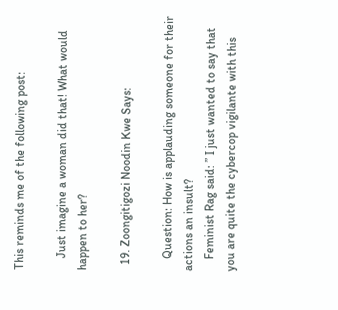This reminds me of the following post:

    Just imagine a woman did that! What would happen to her?

  19. Zoongitigozi Noodin Kwe Says:

    Question: How is applauding someone for their actions an insult?
    Feminist Rag said: ” I just wanted to say that you are quite the cybercop vigilante with this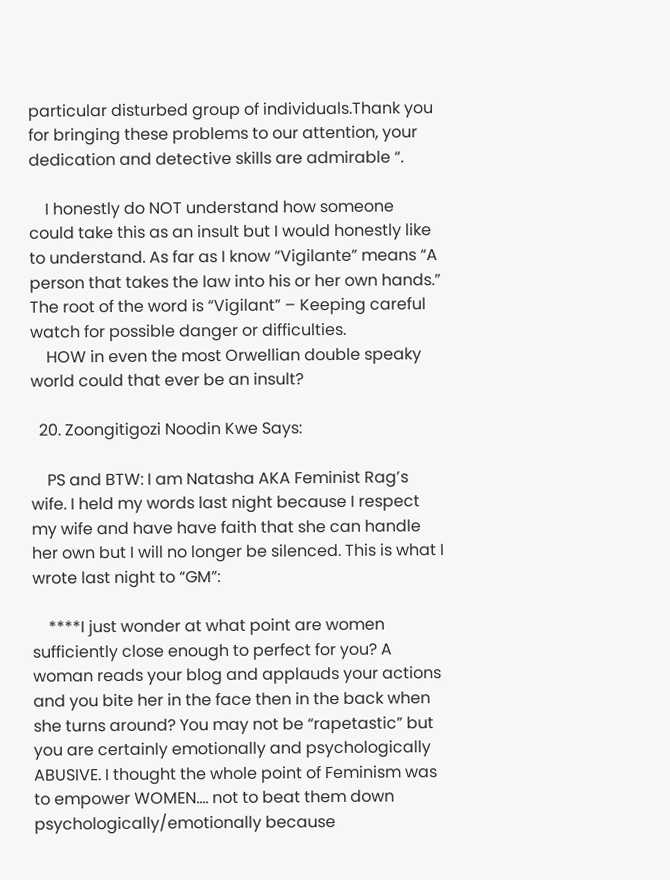particular disturbed group of individuals.Thank you for bringing these problems to our attention, your dedication and detective skills are admirable “.

    I honestly do NOT understand how someone could take this as an insult but I would honestly like to understand. As far as I know “Vigilante” means “A person that takes the law into his or her own hands.” The root of the word is “Vigilant” – Keeping careful watch for possible danger or difficulties.
    HOW in even the most Orwellian double speaky world could that ever be an insult?

  20. Zoongitigozi Noodin Kwe Says:

    PS and BTW: I am Natasha AKA Feminist Rag’s wife. I held my words last night because I respect my wife and have have faith that she can handle her own but I will no longer be silenced. This is what I wrote last night to “GM”:

    ****I just wonder at what point are women sufficiently close enough to perfect for you? A woman reads your blog and applauds your actions and you bite her in the face then in the back when she turns around? You may not be “rapetastic” but you are certainly emotionally and psychologically ABUSIVE. I thought the whole point of Feminism was to empower WOMEN…. not to beat them down psychologically/emotionally because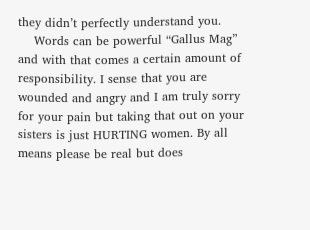they didn’t perfectly understand you.
    Words can be powerful “Gallus Mag” and with that comes a certain amount of responsibility. I sense that you are wounded and angry and I am truly sorry for your pain but taking that out on your sisters is just HURTING women. By all means please be real but does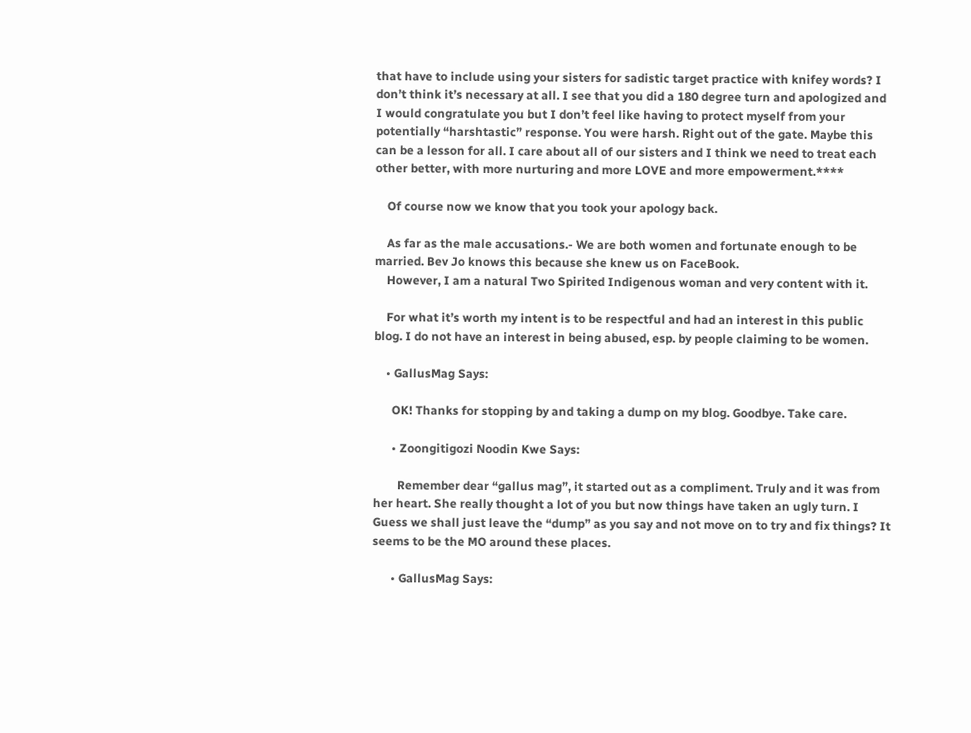that have to include using your sisters for sadistic target practice with knifey words? I don’t think it’s necessary at all. I see that you did a 180 degree turn and apologized and I would congratulate you but I don’t feel like having to protect myself from your potentially “harshtastic” response. You were harsh. Right out of the gate. Maybe this can be a lesson for all. I care about all of our sisters and I think we need to treat each other better, with more nurturing and more LOVE and more empowerment.****

    Of course now we know that you took your apology back.

    As far as the male accusations.- We are both women and fortunate enough to be married. Bev Jo knows this because she knew us on FaceBook.
    However, I am a natural Two Spirited Indigenous woman and very content with it.

    For what it’s worth my intent is to be respectful and had an interest in this public blog. I do not have an interest in being abused, esp. by people claiming to be women.

    • GallusMag Says:

      OK! Thanks for stopping by and taking a dump on my blog. Goodbye. Take care.

      • Zoongitigozi Noodin Kwe Says:

        Remember dear “gallus mag”, it started out as a compliment. Truly and it was from her heart. She really thought a lot of you but now things have taken an ugly turn. I Guess we shall just leave the “dump” as you say and not move on to try and fix things? It seems to be the MO around these places.

      • GallusMag Says: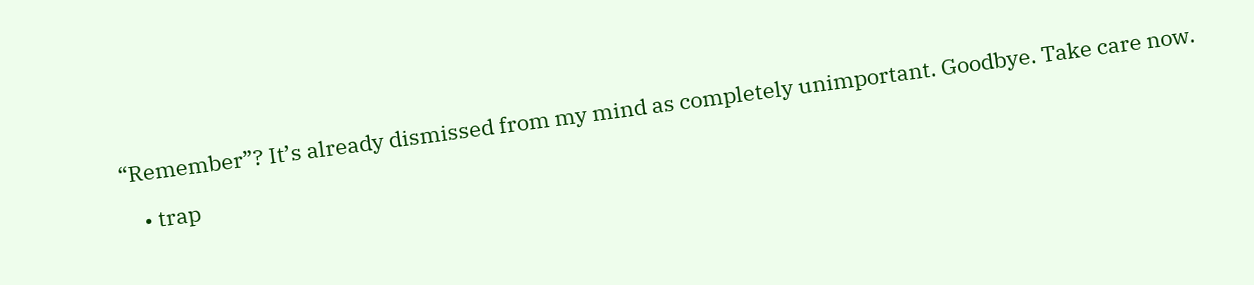“Remember”? It’s already dismissed from my mind as completely unimportant. Goodbye. Take care now.

    • trap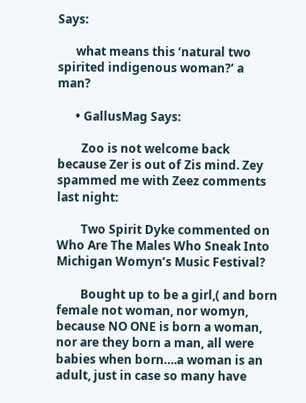Says:

      what means this ‘natural two spirited indigenous woman?’ a man?

      • GallusMag Says:

        Zoo is not welcome back because Zer is out of Zis mind. Zey spammed me with Zeez comments last night:

        Two Spirit Dyke commented on Who Are The Males Who Sneak Into Michigan Womyn’s Music Festival?

        Bought up to be a girl,( and born female not woman, nor womyn, because NO ONE is born a woman, nor are they born a man, all were babies when born….a woman is an adult, just in case so many have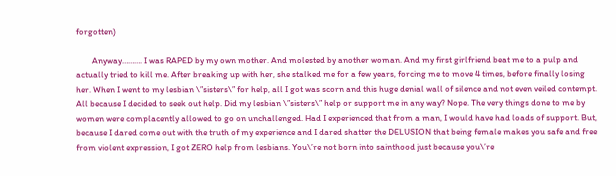forgotten)

        Anyway………. I was RAPED by my own mother. And molested by another woman. And my first girlfriend beat me to a pulp and actually tried to kill me. After breaking up with her, she stalked me for a few years, forcing me to move 4 times, before finally losing her. When I went to my lesbian \”sisters\” for help, all I got was scorn and this huge denial wall of silence and not even veiled contempt. All because I decided to seek out help. Did my lesbian \”sisters\” help or support me in any way? Nope. The very things done to me by women were complacently allowed to go on unchallenged. Had I experienced that from a man, I would have had loads of support. But, because I dared come out with the truth of my experience and I dared shatter the DELUSION that being female makes you safe and free from violent expression, I got ZERO help from lesbians. You\’re not born into sainthood just because you\’re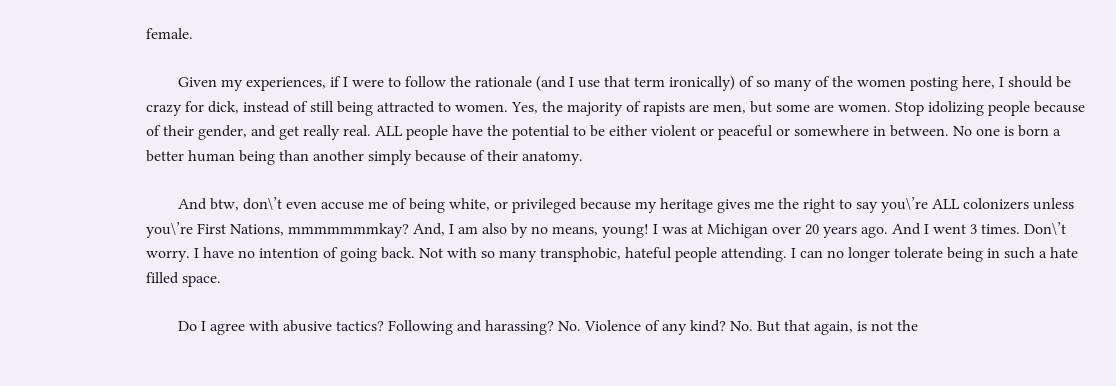female.

        Given my experiences, if I were to follow the rationale (and I use that term ironically) of so many of the women posting here, I should be crazy for dick, instead of still being attracted to women. Yes, the majority of rapists are men, but some are women. Stop idolizing people because of their gender, and get really real. ALL people have the potential to be either violent or peaceful or somewhere in between. No one is born a better human being than another simply because of their anatomy.

        And btw, don\’t even accuse me of being white, or privileged because my heritage gives me the right to say you\’re ALL colonizers unless you\’re First Nations, mmmmmmmkay? And, I am also by no means, young! I was at Michigan over 20 years ago. And I went 3 times. Don\’t worry. I have no intention of going back. Not with so many transphobic, hateful people attending. I can no longer tolerate being in such a hate filled space.

        Do I agree with abusive tactics? Following and harassing? No. Violence of any kind? No. But that again, is not the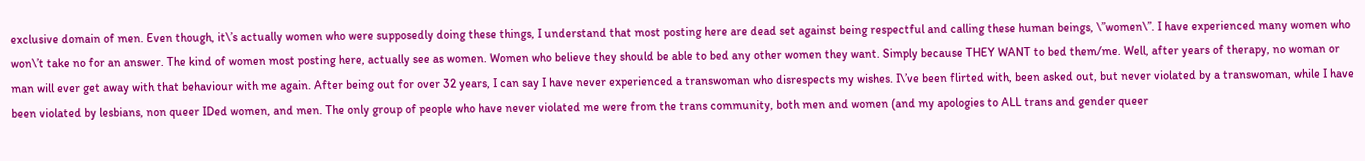exclusive domain of men. Even though, it\’s actually women who were supposedly doing these things, I understand that most posting here are dead set against being respectful and calling these human beings, \”women\”. I have experienced many women who won\’t take no for an answer. The kind of women most posting here, actually see as women. Women who believe they should be able to bed any other women they want. Simply because THEY WANT to bed them/me. Well, after years of therapy, no woman or man will ever get away with that behaviour with me again. After being out for over 32 years, I can say I have never experienced a transwoman who disrespects my wishes. I\’ve been flirted with, been asked out, but never violated by a transwoman, while I have been violated by lesbians, non queer IDed women, and men. The only group of people who have never violated me were from the trans community, both men and women (and my apologies to ALL trans and gender queer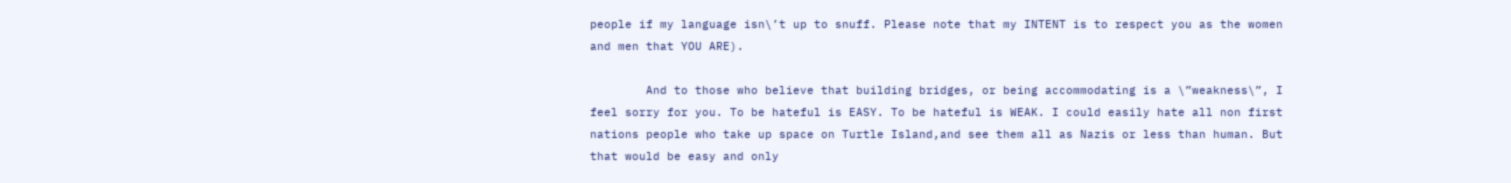people if my language isn\’t up to snuff. Please note that my INTENT is to respect you as the women and men that YOU ARE).

        And to those who believe that building bridges, or being accommodating is a \”weakness\”, I feel sorry for you. To be hateful is EASY. To be hateful is WEAK. I could easily hate all non first nations people who take up space on Turtle Island,and see them all as Nazis or less than human. But that would be easy and only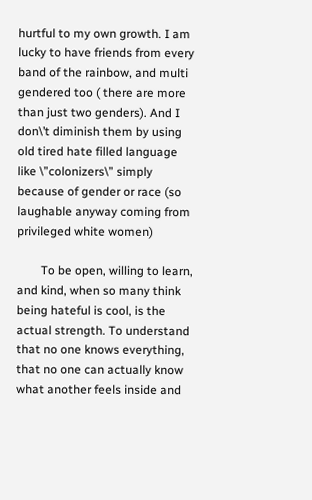hurtful to my own growth. I am lucky to have friends from every band of the rainbow, and multi gendered too ( there are more than just two genders). And I don\’t diminish them by using old tired hate filled language like \”colonizers\” simply because of gender or race (so laughable anyway coming from privileged white women)

        To be open, willing to learn, and kind, when so many think being hateful is cool, is the actual strength. To understand that no one knows everything, that no one can actually know what another feels inside and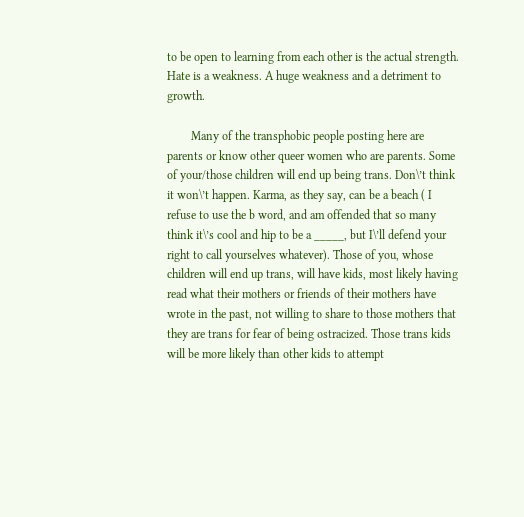to be open to learning from each other is the actual strength. Hate is a weakness. A huge weakness and a detriment to growth.

        Many of the transphobic people posting here are parents or know other queer women who are parents. Some of your/those children will end up being trans. Don\’t think it won\’t happen. Karma, as they say, can be a beach ( I refuse to use the b word, and am offended that so many think it\’s cool and hip to be a _____, but I\’ll defend your right to call yourselves whatever). Those of you, whose children will end up trans, will have kids, most likely having read what their mothers or friends of their mothers have wrote in the past, not willing to share to those mothers that they are trans for fear of being ostracized. Those trans kids will be more likely than other kids to attempt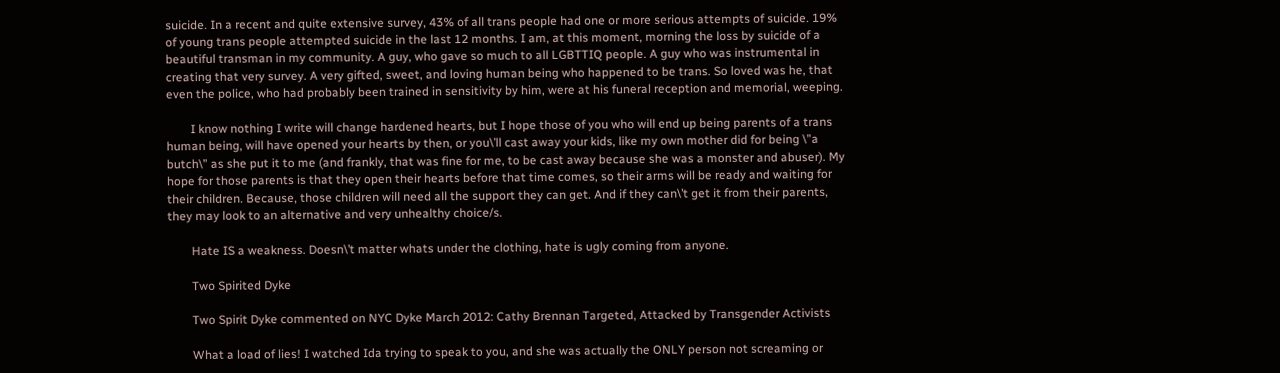suicide. In a recent and quite extensive survey, 43% of all trans people had one or more serious attempts of suicide. 19% of young trans people attempted suicide in the last 12 months. I am, at this moment, morning the loss by suicide of a beautiful transman in my community. A guy, who gave so much to all LGBTTIQ people. A guy who was instrumental in creating that very survey. A very gifted, sweet, and loving human being who happened to be trans. So loved was he, that even the police, who had probably been trained in sensitivity by him, were at his funeral reception and memorial, weeping.

        I know nothing I write will change hardened hearts, but I hope those of you who will end up being parents of a trans human being, will have opened your hearts by then, or you\’ll cast away your kids, like my own mother did for being \”a butch\” as she put it to me (and frankly, that was fine for me, to be cast away because she was a monster and abuser). My hope for those parents is that they open their hearts before that time comes, so their arms will be ready and waiting for their children. Because, those children will need all the support they can get. And if they can\’t get it from their parents, they may look to an alternative and very unhealthy choice/s.

        Hate IS a weakness. Doesn\’t matter whats under the clothing, hate is ugly coming from anyone.

        Two Spirited Dyke

        Two Spirit Dyke commented on NYC Dyke March 2012: Cathy Brennan Targeted, Attacked by Transgender Activists

        What a load of lies! I watched Ida trying to speak to you, and she was actually the ONLY person not screaming or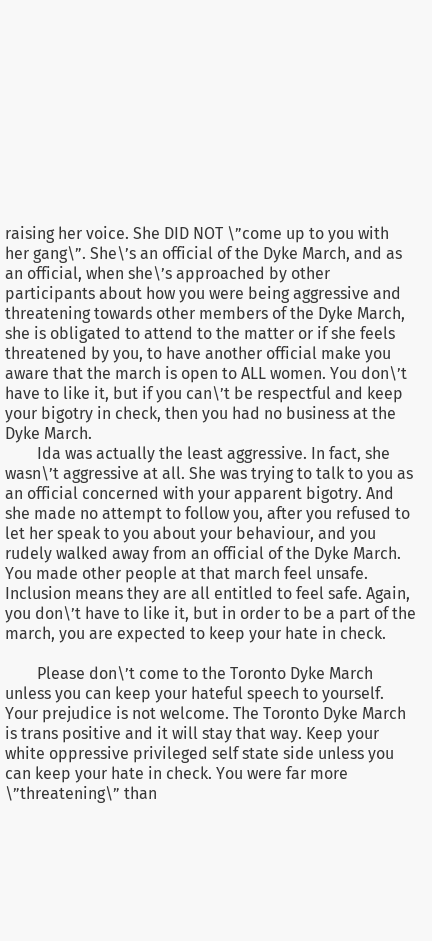raising her voice. She DID NOT \”come up to you with her gang\”. She\’s an official of the Dyke March, and as an official, when she\’s approached by other participants about how you were being aggressive and threatening towards other members of the Dyke March, she is obligated to attend to the matter or if she feels threatened by you, to have another official make you aware that the march is open to ALL women. You don\’t have to like it, but if you can\’t be respectful and keep your bigotry in check, then you had no business at the Dyke March.
        Ida was actually the least aggressive. In fact, she wasn\’t aggressive at all. She was trying to talk to you as an official concerned with your apparent bigotry. And she made no attempt to follow you, after you refused to let her speak to you about your behaviour, and you rudely walked away from an official of the Dyke March. You made other people at that march feel unsafe. Inclusion means they are all entitled to feel safe. Again, you don\’t have to like it, but in order to be a part of the march, you are expected to keep your hate in check.

        Please don\’t come to the Toronto Dyke March unless you can keep your hateful speech to yourself. Your prejudice is not welcome. The Toronto Dyke March is trans positive and it will stay that way. Keep your white oppressive privileged self state side unless you can keep your hate in check. You were far more \”threatening\” than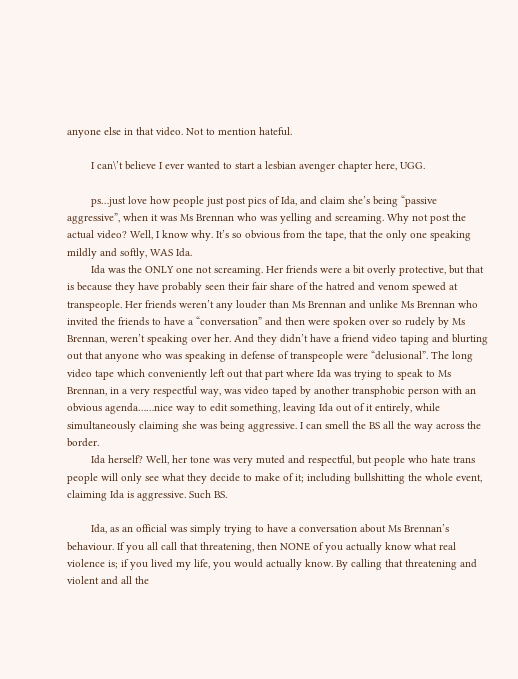anyone else in that video. Not to mention hateful.

        I can\’t believe I ever wanted to start a lesbian avenger chapter here, UGG.

        ps…just love how people just post pics of Ida, and claim she’s being “passive aggressive”, when it was Ms Brennan who was yelling and screaming. Why not post the actual video? Well, I know why. It’s so obvious from the tape, that the only one speaking mildly and softly, WAS Ida.
        Ida was the ONLY one not screaming. Her friends were a bit overly protective, but that is because they have probably seen their fair share of the hatred and venom spewed at transpeople. Her friends weren’t any louder than Ms Brennan and unlike Ms Brennan who invited the friends to have a “conversation” and then were spoken over so rudely by Ms Brennan, weren’t speaking over her. And they didn’t have a friend video taping and blurting out that anyone who was speaking in defense of transpeople were “delusional”. The long video tape which conveniently left out that part where Ida was trying to speak to Ms Brennan, in a very respectful way, was video taped by another transphobic person with an obvious agenda……nice way to edit something, leaving Ida out of it entirely, while simultaneously claiming she was being aggressive. I can smell the BS all the way across the border.
        Ida herself? Well, her tone was very muted and respectful, but people who hate trans people will only see what they decide to make of it; including bullshitting the whole event, claiming Ida is aggressive. Such BS.

        Ida, as an official was simply trying to have a conversation about Ms Brennan’s behaviour. If you all call that threatening, then NONE of you actually know what real violence is; if you lived my life, you would actually know. By calling that threatening and violent and all the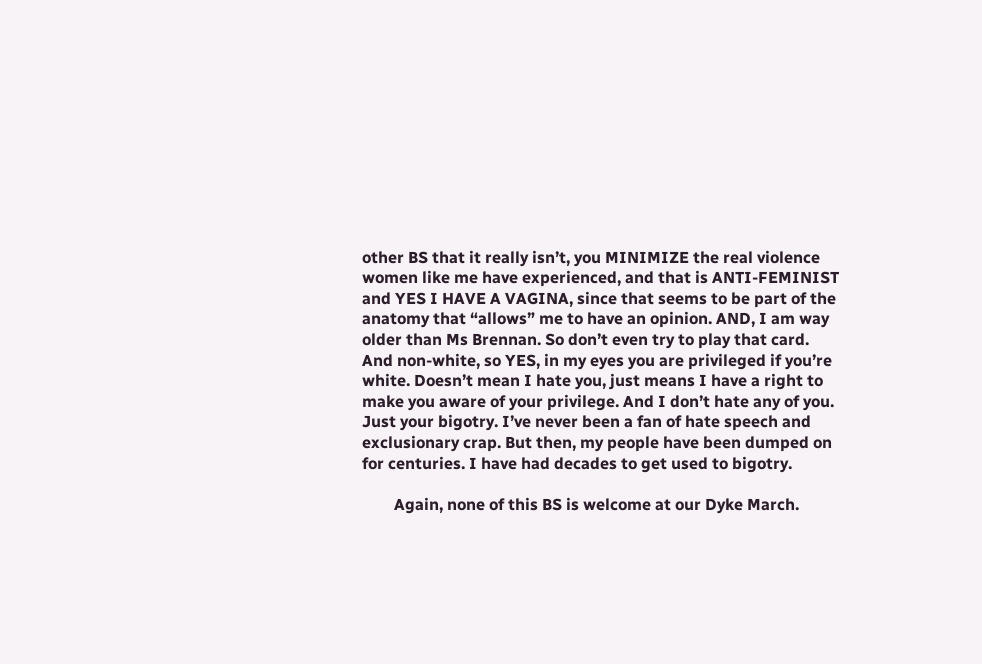other BS that it really isn’t, you MINIMIZE the real violence women like me have experienced, and that is ANTI-FEMINIST and YES I HAVE A VAGINA, since that seems to be part of the anatomy that “allows” me to have an opinion. AND, I am way older than Ms Brennan. So don’t even try to play that card. And non-white, so YES, in my eyes you are privileged if you’re white. Doesn’t mean I hate you, just means I have a right to make you aware of your privilege. And I don’t hate any of you. Just your bigotry. I’ve never been a fan of hate speech and exclusionary crap. But then, my people have been dumped on for centuries. I have had decades to get used to bigotry.

        Again, none of this BS is welcome at our Dyke March.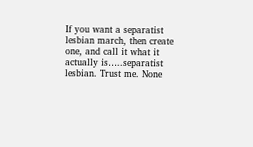If you want a separatist lesbian march, then create one, and call it what it actually is…..separatist lesbian. Trust me. None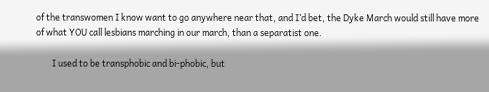of the transwomen I know want to go anywhere near that, and I’d bet, the Dyke March would still have more of what YOU call lesbians marching in our march, than a separatist one.

        I used to be transphobic and bi-phobic, but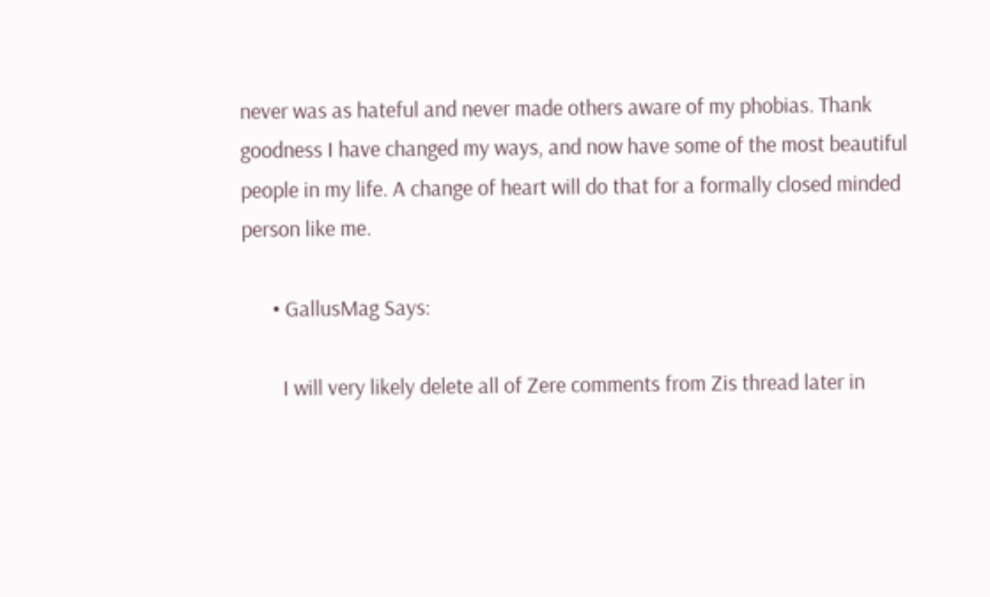never was as hateful and never made others aware of my phobias. Thank goodness I have changed my ways, and now have some of the most beautiful people in my life. A change of heart will do that for a formally closed minded person like me.

      • GallusMag Says:

        I will very likely delete all of Zere comments from Zis thread later in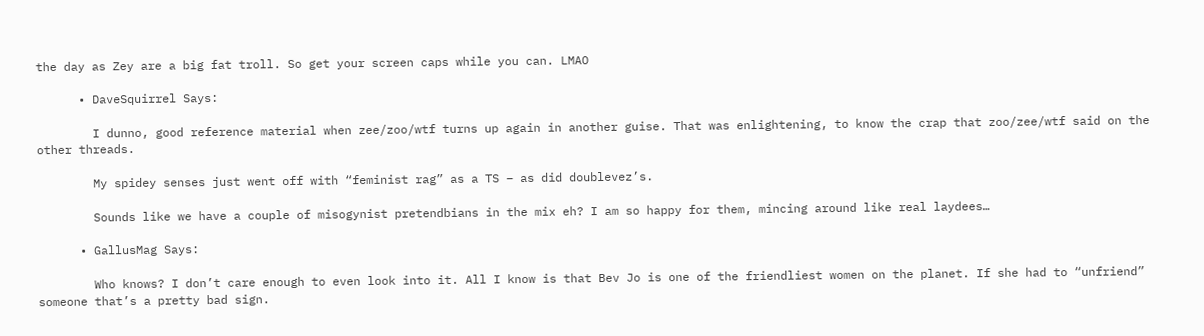the day as Zey are a big fat troll. So get your screen caps while you can. LMAO

      • DaveSquirrel Says:

        I dunno, good reference material when zee/zoo/wtf turns up again in another guise. That was enlightening, to know the crap that zoo/zee/wtf said on the other threads.

        My spidey senses just went off with “feminist rag” as a TS – as did doublevez’s.

        Sounds like we have a couple of misogynist pretendbians in the mix eh? I am so happy for them, mincing around like real laydees…

      • GallusMag Says:

        Who knows? I don’t care enough to even look into it. All I know is that Bev Jo is one of the friendliest women on the planet. If she had to “unfriend” someone that’s a pretty bad sign.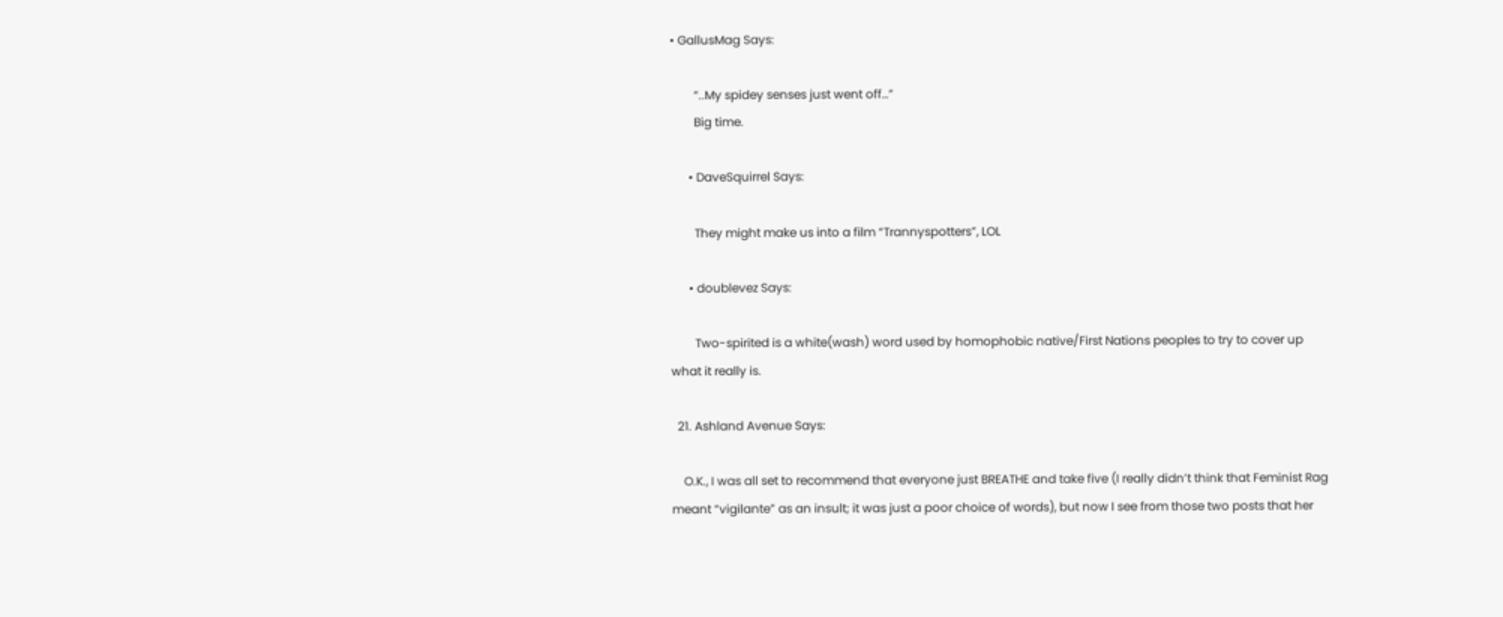• GallusMag Says:

        “..My spidey senses just went off…”
        Big time.

      • DaveSquirrel Says:

        They might make us into a film “Trannyspotters”, LOL

      • doublevez Says:

        Two-spirited is a white(wash) word used by homophobic native/First Nations peoples to try to cover up what it really is.

  21. Ashland Avenue Says:

    O.K., I was all set to recommend that everyone just BREATHE and take five (I really didn’t think that Feminist Rag meant “vigilante” as an insult; it was just a poor choice of words), but now I see from those two posts that her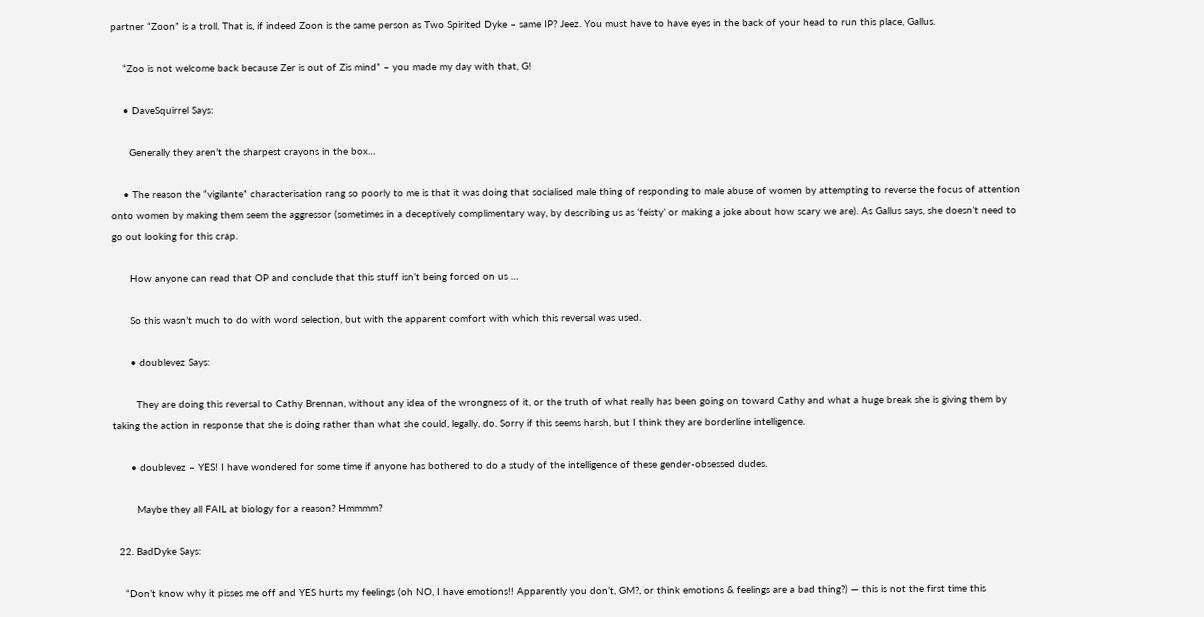partner “Zoon” is a troll. That is, if indeed Zoon is the same person as Two Spirited Dyke – same IP? Jeez. You must have to have eyes in the back of your head to run this place, Gallus.

    “Zoo is not welcome back because Zer is out of Zis mind” – you made my day with that, G!

    • DaveSquirrel Says:

      Generally they aren’t the sharpest crayons in the box…

    • The reason the “vigilante” characterisation rang so poorly to me is that it was doing that socialised male thing of responding to male abuse of women by attempting to reverse the focus of attention onto women by making them seem the aggressor (sometimes in a deceptively complimentary way, by describing us as ‘feisty’ or making a joke about how scary we are). As Gallus says, she doesn’t need to go out looking for this crap.

      How anyone can read that OP and conclude that this stuff isn’t being forced on us …

      So this wasn’t much to do with word selection, but with the apparent comfort with which this reversal was used.

      • doublevez Says:

        They are doing this reversal to Cathy Brennan, without any idea of the wrongness of it, or the truth of what really has been going on toward Cathy and what a huge break she is giving them by taking the action in response that she is doing rather than what she could, legally, do. Sorry if this seems harsh, but I think they are borderline intelligence.

      • doublevez – YES! I have wondered for some time if anyone has bothered to do a study of the intelligence of these gender-obsessed dudes.

        Maybe they all FAIL at biology for a reason? Hmmmm?

  22. BadDyke Says:

    “Don’t know why it pisses me off and YES hurts my feelings (oh NO, I have emotions!! Apparently you don’t, GM?, or think emotions & feelings are a bad thing?) — this is not the first time this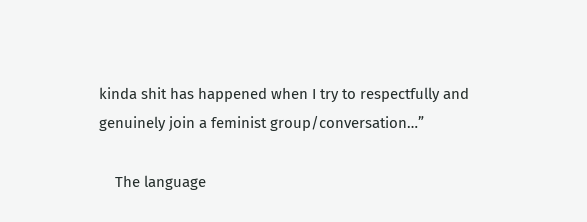kinda shit has happened when I try to respectfully and genuinely join a feminist group/conversation…”

    The language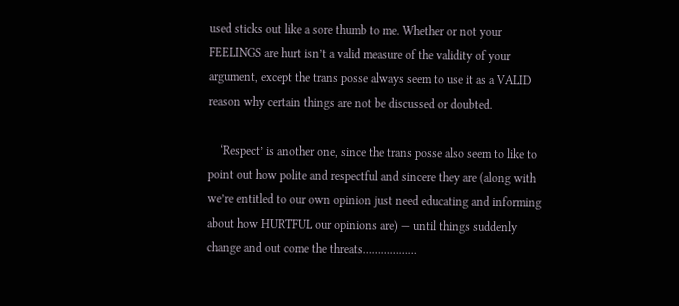used sticks out like a sore thumb to me. Whether or not your FEELINGS are hurt isn’t a valid measure of the validity of your argument, except the trans posse always seem to use it as a VALID reason why certain things are not be discussed or doubted.

    ‘Respect’ is another one, since the trans posse also seem to like to point out how polite and respectful and sincere they are (along with we’re entitled to our own opinion just need educating and informing about how HURTFUL our opinions are) — until things suddenly change and out come the threats………………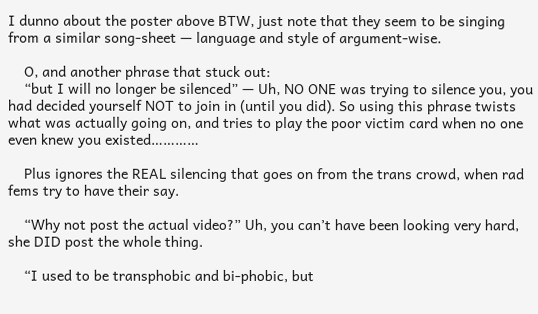I dunno about the poster above BTW, just note that they seem to be singing from a similar song-sheet — language and style of argument-wise.

    O, and another phrase that stuck out:
    “but I will no longer be silenced” — Uh, NO ONE was trying to silence you, you had decided yourself NOT to join in (until you did). So using this phrase twists what was actually going on, and tries to play the poor victim card when no one even knew you existed…………

    Plus ignores the REAL silencing that goes on from the trans crowd, when rad fems try to have their say.

    “Why not post the actual video?” Uh, you can’t have been looking very hard, she DID post the whole thing.

    “I used to be transphobic and bi-phobic, but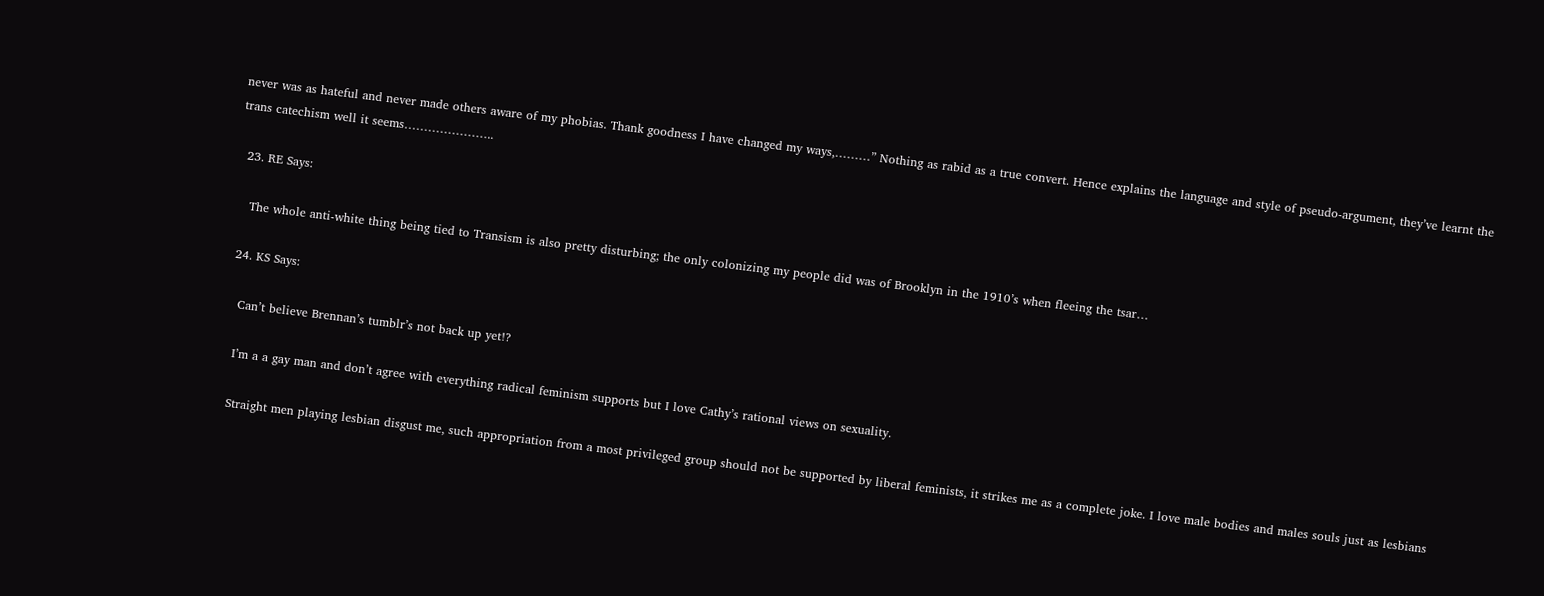never was as hateful and never made others aware of my phobias. Thank goodness I have changed my ways,………” Nothing as rabid as a true convert. Hence explains the language and style of pseudo-argument, they’ve learnt the trans catechism well it seems…………………..

  23. RE Says:

    The whole anti-white thing being tied to Transism is also pretty disturbing; the only colonizing my people did was of Brooklyn in the 1910’s when fleeing the tsar…

  24. KS Says:

    Can’t believe Brennan’s tumblr’s not back up yet!?

    I’m a a gay man and don’t agree with everything radical feminism supports but I love Cathy’s rational views on sexuality.

    Straight men playing lesbian disgust me, such appropriation from a most privileged group should not be supported by liberal feminists, it strikes me as a complete joke. I love male bodies and males souls just as lesbians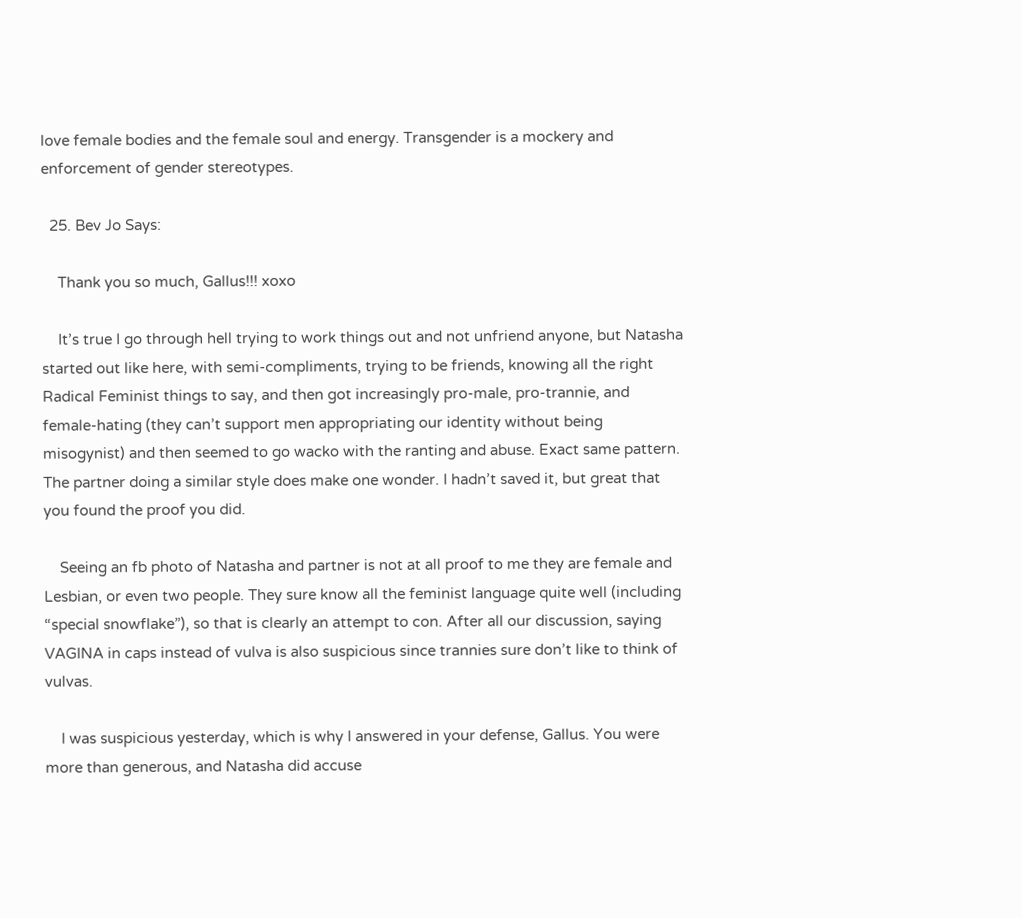love female bodies and the female soul and energy. Transgender is a mockery and enforcement of gender stereotypes.

  25. Bev Jo Says:

    Thank you so much, Gallus!!! xoxo

    It’s true I go through hell trying to work things out and not unfriend anyone, but Natasha started out like here, with semi-compliments, trying to be friends, knowing all the right Radical Feminist things to say, and then got increasingly pro-male, pro-trannie, and female-hating (they can’t support men appropriating our identity without being misogynist) and then seemed to go wacko with the ranting and abuse. Exact same pattern. The partner doing a similar style does make one wonder. I hadn’t saved it, but great that you found the proof you did.

    Seeing an fb photo of Natasha and partner is not at all proof to me they are female and Lesbian, or even two people. They sure know all the feminist language quite well (including “special snowflake”), so that is clearly an attempt to con. After all our discussion, saying VAGINA in caps instead of vulva is also suspicious since trannies sure don’t like to think of vulvas.

    I was suspicious yesterday, which is why I answered in your defense, Gallus. You were more than generous, and Natasha did accuse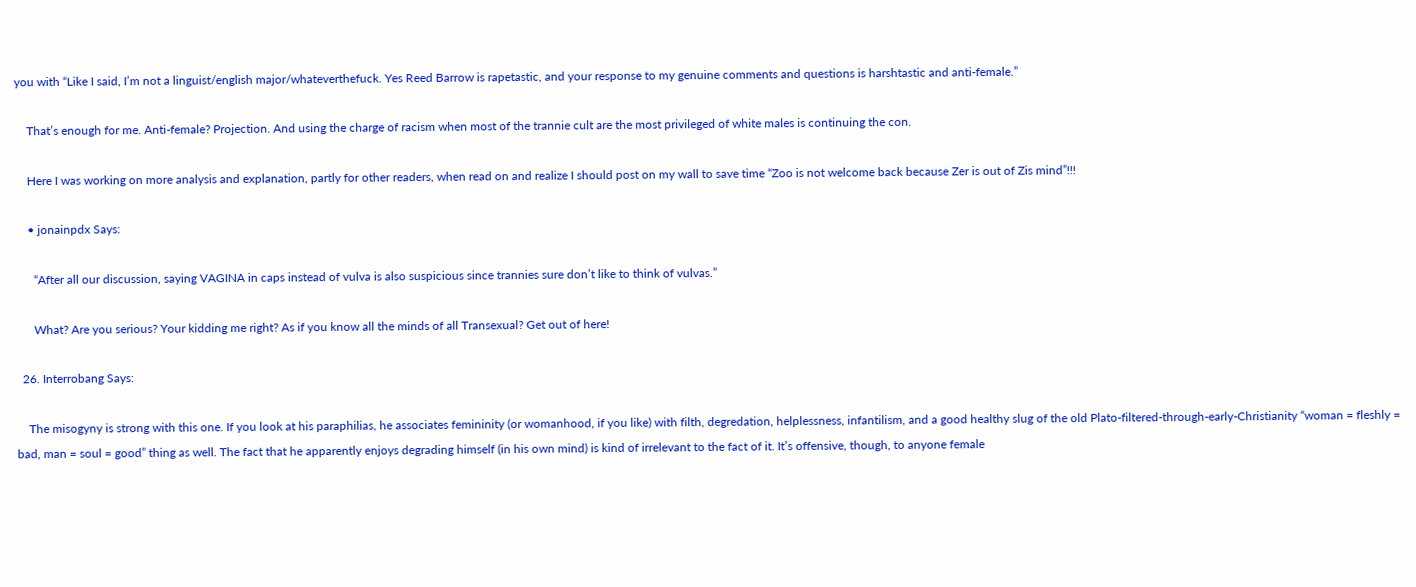you with “Like I said, I’m not a linguist/english major/whateverthefuck. Yes Reed Barrow is rapetastic, and your response to my genuine comments and questions is harshtastic and anti-female.”

    That’s enough for me. Anti-female? Projection. And using the charge of racism when most of the trannie cult are the most privileged of white males is continuing the con.

    Here I was working on more analysis and explanation, partly for other readers, when read on and realize I should post on my wall to save time “Zoo is not welcome back because Zer is out of Zis mind”!!!

    • jonainpdx Says:

      “After all our discussion, saying VAGINA in caps instead of vulva is also suspicious since trannies sure don’t like to think of vulvas.”

      What? Are you serious? Your kidding me right? As if you know all the minds of all Transexual? Get out of here!

  26. Interrobang Says:

    The misogyny is strong with this one. If you look at his paraphilias, he associates femininity (or womanhood, if you like) with filth, degredation, helplessness, infantilism, and a good healthy slug of the old Plato-filtered-through-early-Christianity “woman = fleshly = bad, man = soul = good” thing as well. The fact that he apparently enjoys degrading himself (in his own mind) is kind of irrelevant to the fact of it. It’s offensive, though, to anyone female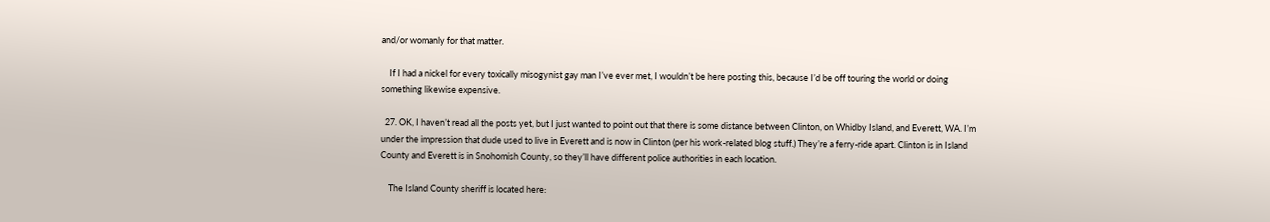and/or womanly for that matter.

    If I had a nickel for every toxically misogynist gay man I’ve ever met, I wouldn’t be here posting this, because I’d be off touring the world or doing something likewise expensive.

  27. OK, I haven’t read all the posts yet, but I just wanted to point out that there is some distance between Clinton, on Whidby Island, and Everett, WA. I’m under the impression that dude used to live in Everett and is now in Clinton (per his work-related blog stuff.) They’re a ferry-ride apart. Clinton is in Island County and Everett is in Snohomish County, so they’ll have different police authorities in each location.

    The Island County sheriff is located here: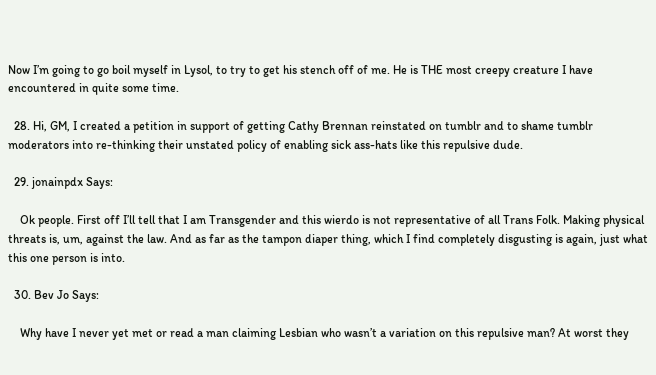Now I’m going to go boil myself in Lysol, to try to get his stench off of me. He is THE most creepy creature I have encountered in quite some time.

  28. Hi, GM, I created a petition in support of getting Cathy Brennan reinstated on tumblr and to shame tumblr moderators into re-thinking their unstated policy of enabling sick ass-hats like this repulsive dude.

  29. jonainpdx Says:

    Ok people. First off I’ll tell that I am Transgender and this wierdo is not representative of all Trans Folk. Making physical threats is, um, against the law. And as far as the tampon diaper thing, which I find completely disgusting is again, just what this one person is into.

  30. Bev Jo Says:

    Why have I never yet met or read a man claiming Lesbian who wasn’t a variation on this repulsive man? At worst they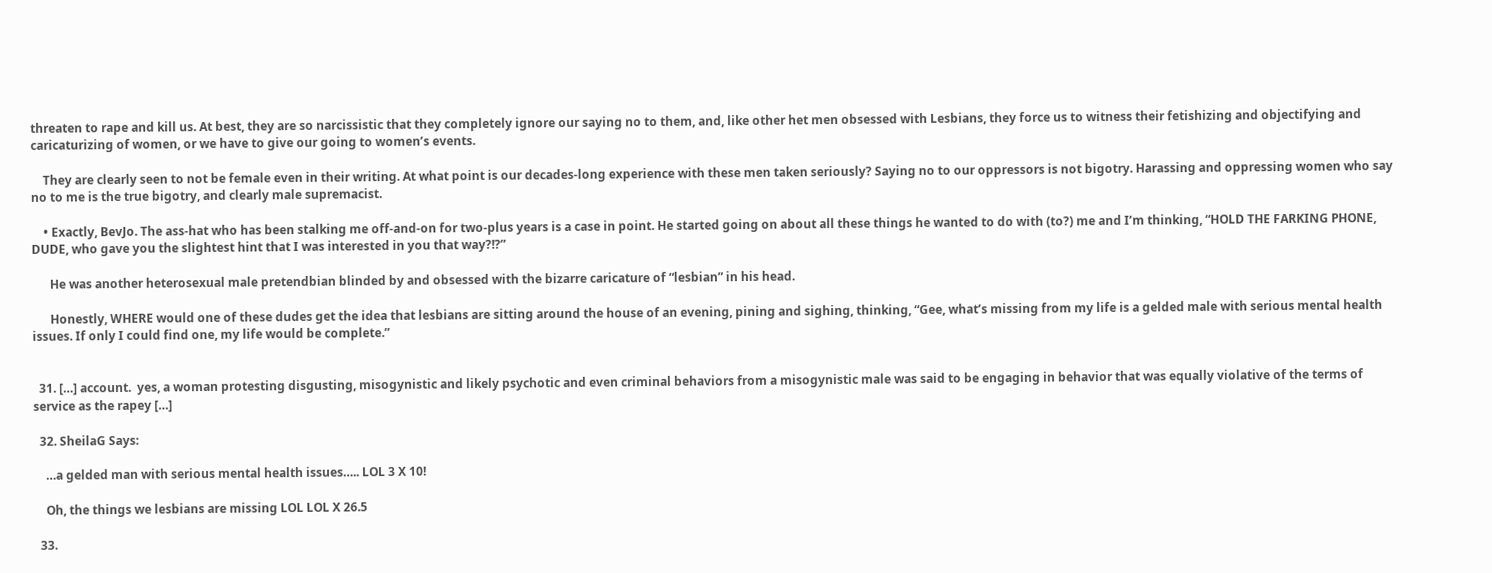threaten to rape and kill us. At best, they are so narcissistic that they completely ignore our saying no to them, and, like other het men obsessed with Lesbians, they force us to witness their fetishizing and objectifying and caricaturizing of women, or we have to give our going to women’s events.

    They are clearly seen to not be female even in their writing. At what point is our decades-long experience with these men taken seriously? Saying no to our oppressors is not bigotry. Harassing and oppressing women who say no to me is the true bigotry, and clearly male supremacist.

    • Exactly, BevJo. The ass-hat who has been stalking me off-and-on for two-plus years is a case in point. He started going on about all these things he wanted to do with (to?) me and I’m thinking, “HOLD THE FARKING PHONE, DUDE, who gave you the slightest hint that I was interested in you that way?!?”

      He was another heterosexual male pretendbian blinded by and obsessed with the bizarre caricature of “lesbian” in his head.

      Honestly, WHERE would one of these dudes get the idea that lesbians are sitting around the house of an evening, pining and sighing, thinking, “Gee, what’s missing from my life is a gelded male with serious mental health issues. If only I could find one, my life would be complete.”


  31. […] account.  yes, a woman protesting disgusting, misogynistic and likely psychotic and even criminal behaviors from a misogynistic male was said to be engaging in behavior that was equally violative of the terms of service as the rapey […]

  32. SheilaG Says:

    …a gelded man with serious mental health issues….. LOL 3 X 10!

    Oh, the things we lesbians are missing LOL LOL X 26.5

  33.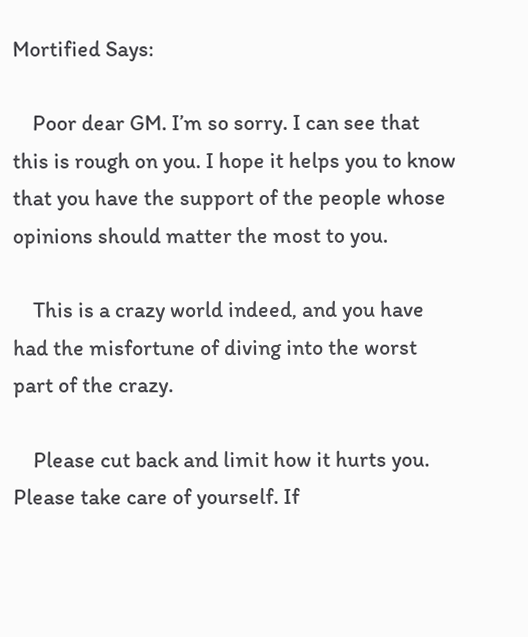Mortified Says:

    Poor dear GM. I’m so sorry. I can see that this is rough on you. I hope it helps you to know that you have the support of the people whose opinions should matter the most to you.

    This is a crazy world indeed, and you have had the misfortune of diving into the worst part of the crazy.

    Please cut back and limit how it hurts you. Please take care of yourself. If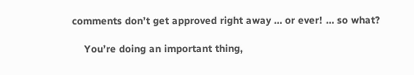comments don’t get approved right away … or ever! … so what?

    You’re doing an important thing,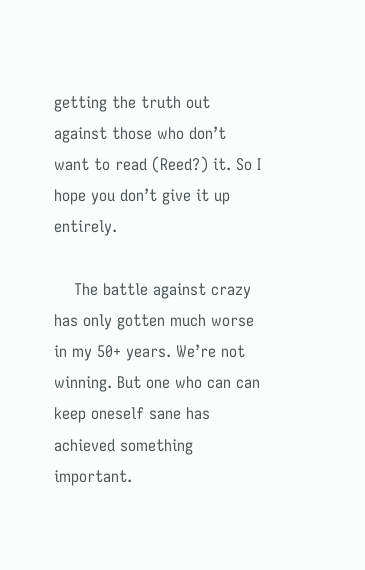getting the truth out against those who don’t want to read (Reed?) it. So I hope you don’t give it up entirely.

    The battle against crazy has only gotten much worse in my 50+ years. We’re not winning. But one who can can keep oneself sane has achieved something important.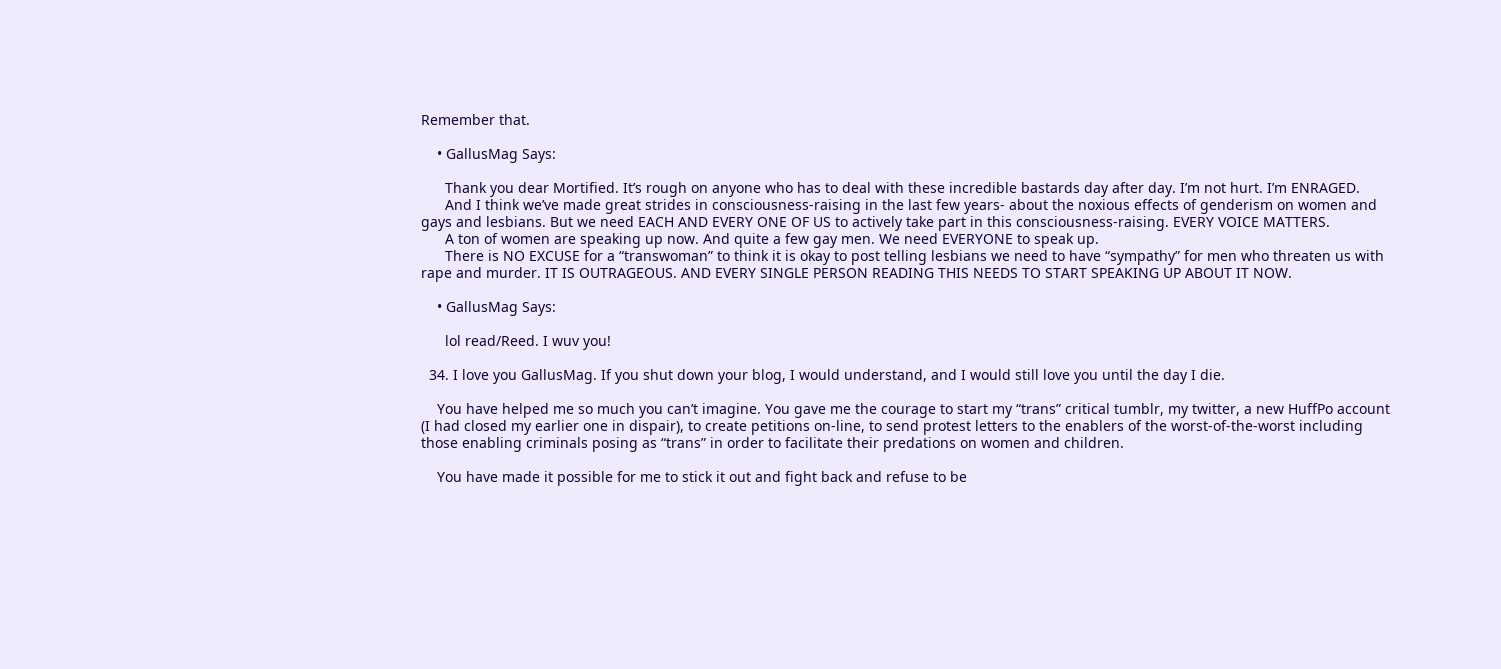Remember that.

    • GallusMag Says:

      Thank you dear Mortified. It’s rough on anyone who has to deal with these incredible bastards day after day. I’m not hurt. I’m ENRAGED.
      And I think we’ve made great strides in consciousness-raising in the last few years- about the noxious effects of genderism on women and gays and lesbians. But we need EACH AND EVERY ONE OF US to actively take part in this consciousness-raising. EVERY VOICE MATTERS.
      A ton of women are speaking up now. And quite a few gay men. We need EVERYONE to speak up.
      There is NO EXCUSE for a “transwoman” to think it is okay to post telling lesbians we need to have “sympathy” for men who threaten us with rape and murder. IT IS OUTRAGEOUS. AND EVERY SINGLE PERSON READING THIS NEEDS TO START SPEAKING UP ABOUT IT NOW.

    • GallusMag Says:

      lol read/Reed. I wuv you!

  34. I love you GallusMag. If you shut down your blog, I would understand, and I would still love you until the day I die.

    You have helped me so much you can’t imagine. You gave me the courage to start my “trans” critical tumblr, my twitter, a new HuffPo account (I had closed my earlier one in dispair), to create petitions on-line, to send protest letters to the enablers of the worst-of-the-worst including those enabling criminals posing as “trans” in order to facilitate their predations on women and children.

    You have made it possible for me to stick it out and fight back and refuse to be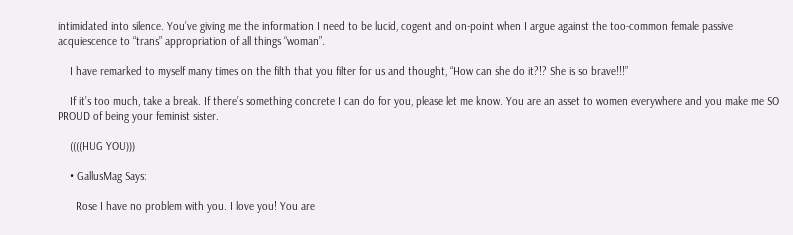intimidated into silence. You’ve giving me the information I need to be lucid, cogent and on-point when I argue against the too-common female passive acquiescence to “trans” appropriation of all things “woman”.

    I have remarked to myself many times on the filth that you filter for us and thought, “How can she do it?!? She is so brave!!!”

    If it’s too much, take a break. If there’s something concrete I can do for you, please let me know. You are an asset to women everywhere and you make me SO PROUD of being your feminist sister.

    ((((HUG YOU)))

    • GallusMag Says:

      Rose I have no problem with you. I love you! You are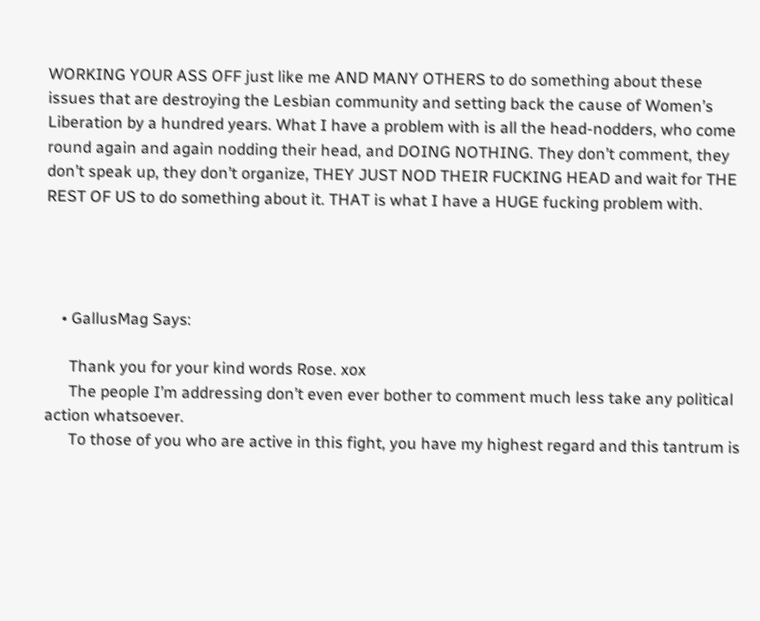WORKING YOUR ASS OFF just like me AND MANY OTHERS to do something about these issues that are destroying the Lesbian community and setting back the cause of Women’s Liberation by a hundred years. What I have a problem with is all the head-nodders, who come round again and again nodding their head, and DOING NOTHING. They don’t comment, they don’t speak up, they don’t organize, THEY JUST NOD THEIR FUCKING HEAD and wait for THE REST OF US to do something about it. THAT is what I have a HUGE fucking problem with.




    • GallusMag Says:

      Thank you for your kind words Rose. xox
      The people I’m addressing don’t even ever bother to comment much less take any political action whatsoever.
      To those of you who are active in this fight, you have my highest regard and this tantrum is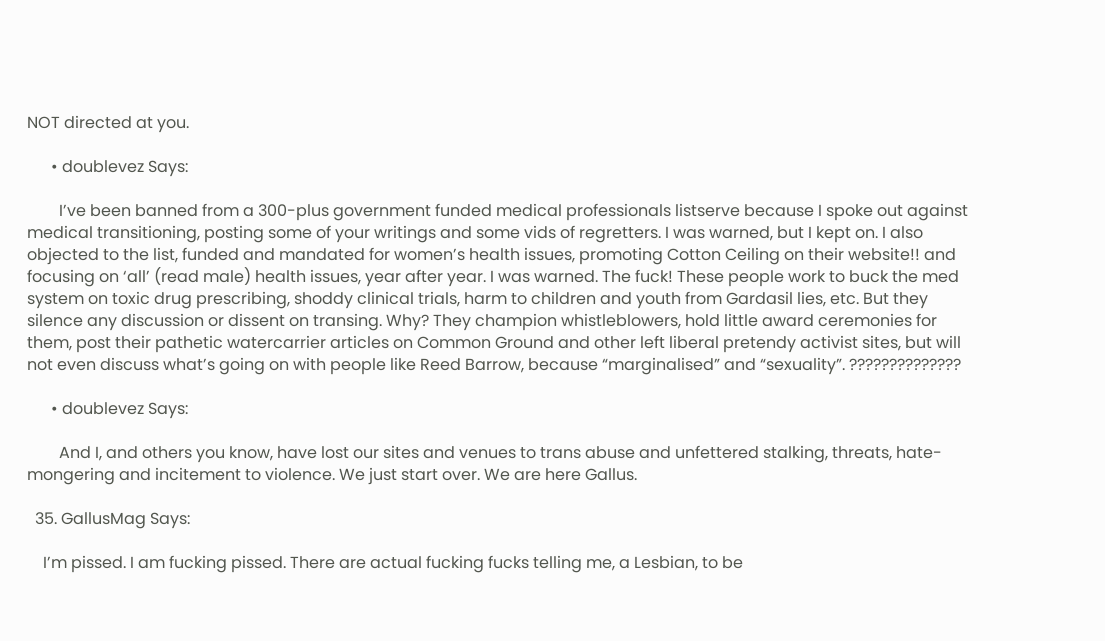NOT directed at you.

      • doublevez Says:

        I’ve been banned from a 300-plus government funded medical professionals listserve because I spoke out against medical transitioning, posting some of your writings and some vids of regretters. I was warned, but I kept on. I also objected to the list, funded and mandated for women’s health issues, promoting Cotton Ceiling on their website!! and focusing on ‘all’ (read male) health issues, year after year. I was warned. The fuck! These people work to buck the med system on toxic drug prescribing, shoddy clinical trials, harm to children and youth from Gardasil lies, etc. But they silence any discussion or dissent on transing. Why? They champion whistleblowers, hold little award ceremonies for them, post their pathetic watercarrier articles on Common Ground and other left liberal pretendy activist sites, but will not even discuss what’s going on with people like Reed Barrow, because “marginalised” and “sexuality”. ??????????????

      • doublevez Says:

        And I, and others you know, have lost our sites and venues to trans abuse and unfettered stalking, threats, hate-mongering and incitement to violence. We just start over. We are here Gallus.

  35. GallusMag Says:

    I’m pissed. I am fucking pissed. There are actual fucking fucks telling me, a Lesbian, to be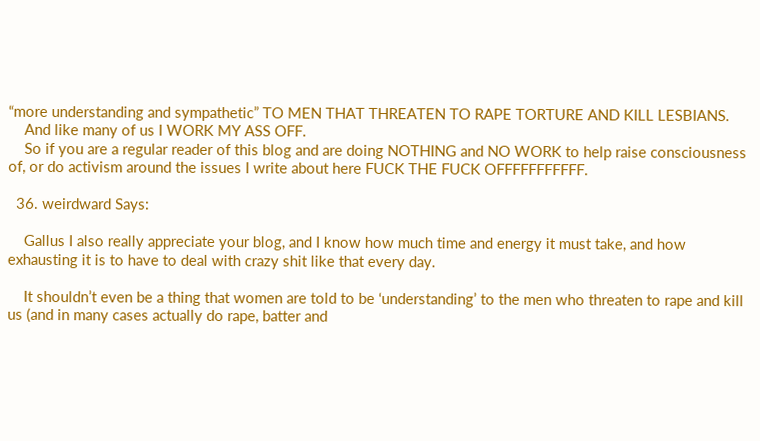“more understanding and sympathetic” TO MEN THAT THREATEN TO RAPE TORTURE AND KILL LESBIANS.
    And like many of us I WORK MY ASS OFF.
    So if you are a regular reader of this blog and are doing NOTHING and NO WORK to help raise consciousness of, or do activism around the issues I write about here FUCK THE FUCK OFFFFFFFFFFF.

  36. weirdward Says:

    Gallus I also really appreciate your blog, and I know how much time and energy it must take, and how exhausting it is to have to deal with crazy shit like that every day.

    It shouldn’t even be a thing that women are told to be ‘understanding’ to the men who threaten to rape and kill us (and in many cases actually do rape, batter and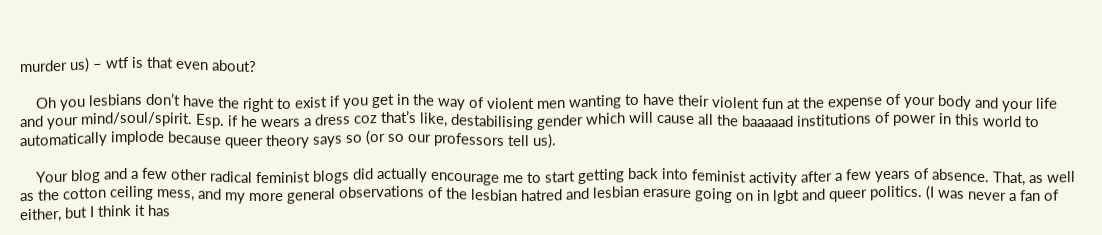murder us) – wtf is that even about?

    Oh you lesbians don’t have the right to exist if you get in the way of violent men wanting to have their violent fun at the expense of your body and your life and your mind/soul/spirit. Esp. if he wears a dress coz that’s like, destabilising gender which will cause all the baaaaad institutions of power in this world to automatically implode because queer theory says so (or so our professors tell us).

    Your blog and a few other radical feminist blogs did actually encourage me to start getting back into feminist activity after a few years of absence. That, as well as the cotton ceiling mess, and my more general observations of the lesbian hatred and lesbian erasure going on in lgbt and queer politics. (I was never a fan of either, but I think it has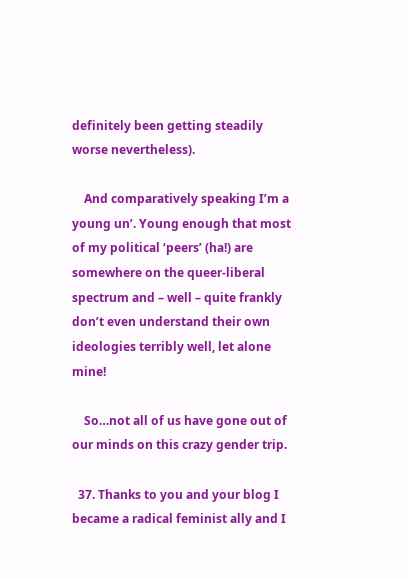definitely been getting steadily worse nevertheless).

    And comparatively speaking I’m a young un’. Young enough that most of my political ‘peers’ (ha!) are somewhere on the queer-liberal spectrum and – well – quite frankly don’t even understand their own ideologies terribly well, let alone mine!

    So…not all of us have gone out of our minds on this crazy gender trip.

  37. Thanks to you and your blog I became a radical feminist ally and I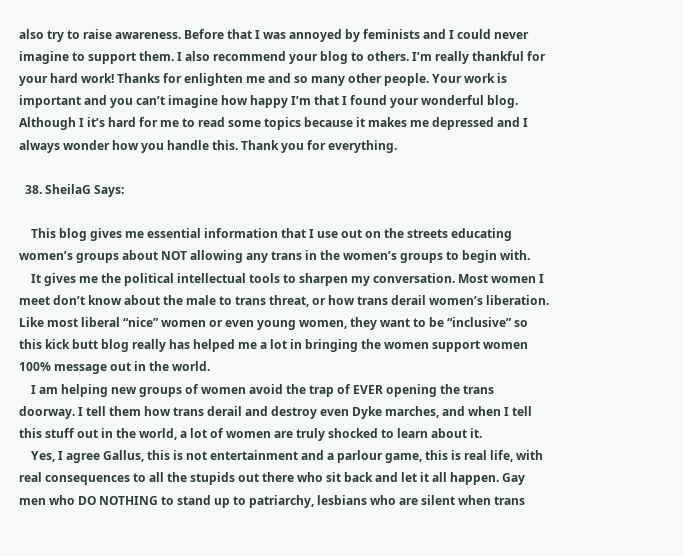also try to raise awareness. Before that I was annoyed by feminists and I could never imagine to support them. I also recommend your blog to others. I’m really thankful for your hard work! Thanks for enlighten me and so many other people. Your work is important and you can’t imagine how happy I’m that I found your wonderful blog. Although I it’s hard for me to read some topics because it makes me depressed and I always wonder how you handle this. Thank you for everything.

  38. SheilaG Says:

    This blog gives me essential information that I use out on the streets educating women’s groups about NOT allowing any trans in the women’s groups to begin with.
    It gives me the political intellectual tools to sharpen my conversation. Most women I meet don’t know about the male to trans threat, or how trans derail women’s liberation. Like most liberal “nice” women or even young women, they want to be “inclusive” so this kick butt blog really has helped me a lot in bringing the women support women 100% message out in the world.
    I am helping new groups of women avoid the trap of EVER opening the trans doorway. I tell them how trans derail and destroy even Dyke marches, and when I tell this stuff out in the world, a lot of women are truly shocked to learn about it.
    Yes, I agree Gallus, this is not entertainment and a parlour game, this is real life, with real consequences to all the stupids out there who sit back and let it all happen. Gay men who DO NOTHING to stand up to patriarchy, lesbians who are silent when trans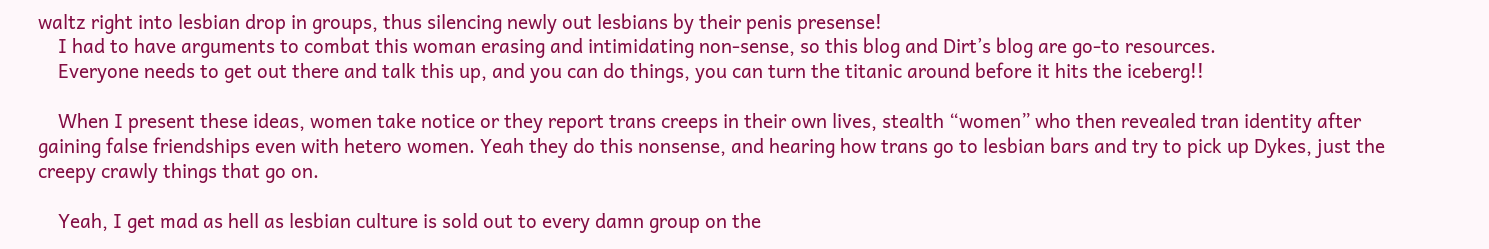waltz right into lesbian drop in groups, thus silencing newly out lesbians by their penis presense!
    I had to have arguments to combat this woman erasing and intimidating non-sense, so this blog and Dirt’s blog are go-to resources.
    Everyone needs to get out there and talk this up, and you can do things, you can turn the titanic around before it hits the iceberg!!

    When I present these ideas, women take notice or they report trans creeps in their own lives, stealth “women” who then revealed tran identity after gaining false friendships even with hetero women. Yeah they do this nonsense, and hearing how trans go to lesbian bars and try to pick up Dykes, just the creepy crawly things that go on.

    Yeah, I get mad as hell as lesbian culture is sold out to every damn group on the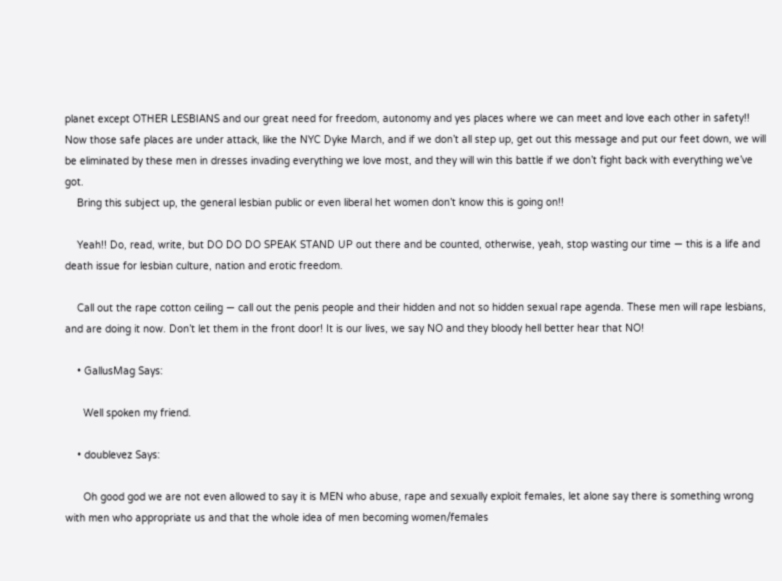planet except OTHER LESBIANS and our great need for freedom, autonomy and yes places where we can meet and love each other in safety!! Now those safe places are under attack, like the NYC Dyke March, and if we don’t all step up, get out this message and put our feet down, we will be eliminated by these men in dresses invading everything we love most, and they will win this battle if we don’t fight back with everything we’ve got.
    Bring this subject up, the general lesbian public or even liberal het women don’t know this is going on!!

    Yeah!! Do, read, write, but DO DO DO SPEAK STAND UP out there and be counted, otherwise, yeah, stop wasting our time — this is a life and death issue for lesbian culture, nation and erotic freedom.

    Call out the rape cotton ceiling — call out the penis people and their hidden and not so hidden sexual rape agenda. These men will rape lesbians, and are doing it now. Don’t let them in the front door! It is our lives, we say NO and they bloody hell better hear that NO!

    • GallusMag Says:

      Well spoken my friend.

    • doublevez Says:

      Oh good god we are not even allowed to say it is MEN who abuse, rape and sexually exploit females, let alone say there is something wrong with men who appropriate us and that the whole idea of men becoming women/females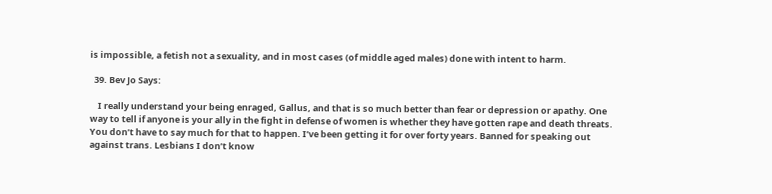is impossible, a fetish not a sexuality, and in most cases (of middle aged males) done with intent to harm.

  39. Bev Jo Says:

    I really understand your being enraged, Gallus, and that is so much better than fear or depression or apathy. One way to tell if anyone is your ally in the fight in defense of women is whether they have gotten rape and death threats. You don’t have to say much for that to happen. I’ve been getting it for over forty years. Banned for speaking out against trans. Lesbians I don’t know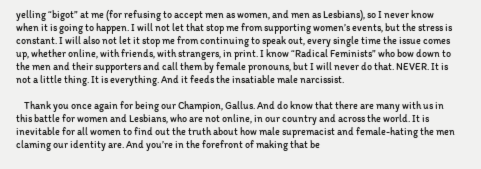yelling “bigot” at me (for refusing to accept men as women, and men as Lesbians), so I never know when it is going to happen. I will not let that stop me from supporting women’s events, but the stress is constant. I will also not let it stop me from continuing to speak out, every single time the issue comes up, whether online, with friends, with strangers, in print. I know “Radical Feminists” who bow down to the men and their supporters and call them by female pronouns, but I will never do that. NEVER. It is not a little thing. It is everything. And it feeds the insatiable male narcissist.

    Thank you once again for being our Champion, Gallus. And do know that there are many with us in this battle for women and Lesbians, who are not online, in our country and across the world. It is inevitable for all women to find out the truth about how male supremacist and female-hating the men claming our identity are. And you’re in the forefront of making that be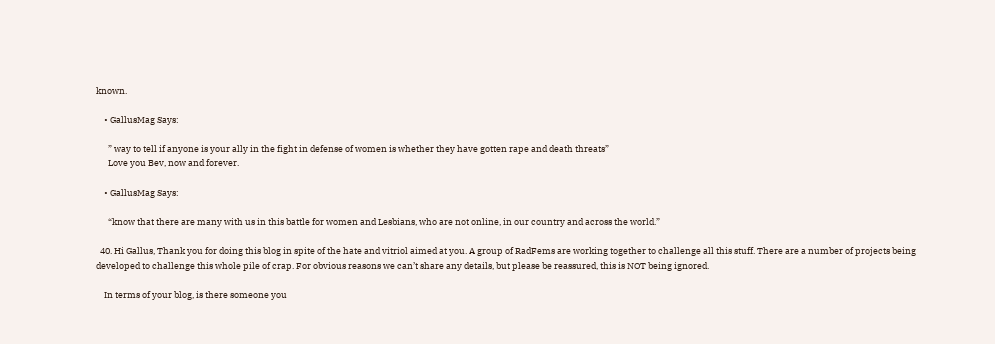known.

    • GallusMag Says:

      ” way to tell if anyone is your ally in the fight in defense of women is whether they have gotten rape and death threats”
      Love you Bev, now and forever.

    • GallusMag Says:

      “know that there are many with us in this battle for women and Lesbians, who are not online, in our country and across the world.”

  40. Hi Gallus, Thank you for doing this blog in spite of the hate and vitriol aimed at you. A group of RadFems are working together to challenge all this stuff. There are a number of projects being developed to challenge this whole pile of crap. For obvious reasons we can’t share any details, but please be reassured, this is NOT being ignored.

    In terms of your blog, is there someone you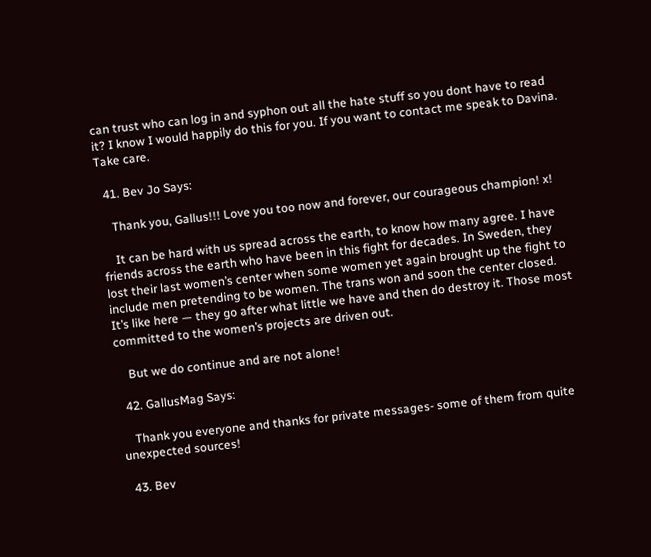can trust who can log in and syphon out all the hate stuff so you dont have to read it? I know I would happily do this for you. If you want to contact me speak to Davina. Take care.

  41. Bev Jo Says:

    Thank you, Gallus!!! Love you too now and forever, our courageous champion! x!

    It can be hard with us spread across the earth, to know how many agree. I have friends across the earth who have been in this fight for decades. In Sweden, they lost their last women’s center when some women yet again brought up the fight to include men pretending to be women. The trans won and soon the center closed. It’s like here — they go after what little we have and then do destroy it. Those most committed to the women’s projects are driven out.

    But we do continue and are not alone!

  42. GallusMag Says:

    Thank you everyone and thanks for private messages- some of them from quite unexpected sources!

  43. Bev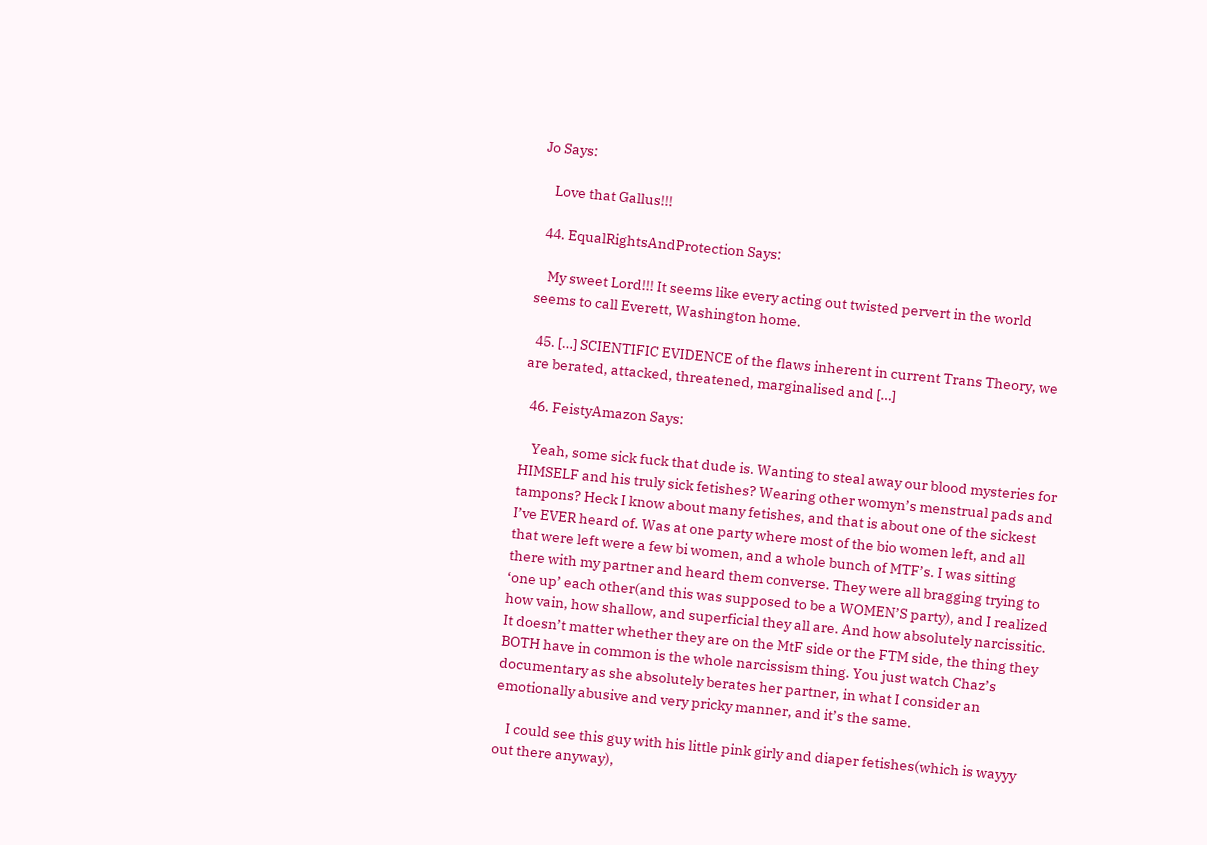Jo Says:

    Love that Gallus!!!

  44. EqualRightsAndProtection Says:

    My sweet Lord!!! It seems like every acting out twisted pervert in the world seems to call Everett, Washington home.

  45. […] SCIENTIFIC EVIDENCE of the flaws inherent in current Trans Theory, we are berated, attacked, threatened, marginalised and […]

  46. FeistyAmazon Says:

    Yeah, some sick fuck that dude is. Wanting to steal away our blood mysteries for HIMSELF and his truly sick fetishes? Wearing other womyn’s menstrual pads and tampons? Heck I know about many fetishes, and that is about one of the sickest I’ve EVER heard of. Was at one party where most of the bio women left, and all that were left were a few bi women, and a whole bunch of MTF’s. I was sitting there with my partner and heard them converse. They were all bragging trying to ‘one up’ each other(and this was supposed to be a WOMEN’S party), and I realized how vain, how shallow, and superficial they all are. And how absolutely narcissitic. It doesn’t matter whether they are on the MtF side or the FTM side, the thing they BOTH have in common is the whole narcissism thing. You just watch Chaz’s documentary as she absolutely berates her partner, in what I consider an emotionally abusive and very pricky manner, and it’s the same.

    I could see this guy with his little pink girly and diaper fetishes(which is wayyy out there anyway),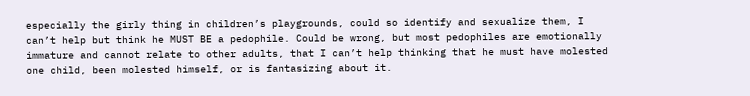especially the girly thing in children’s playgrounds, could so identify and sexualize them, I can’t help but think he MUST BE a pedophile. Could be wrong, but most pedophiles are emotionally immature and cannot relate to other adults, that I can’t help thinking that he must have molested one child, been molested himself, or is fantasizing about it.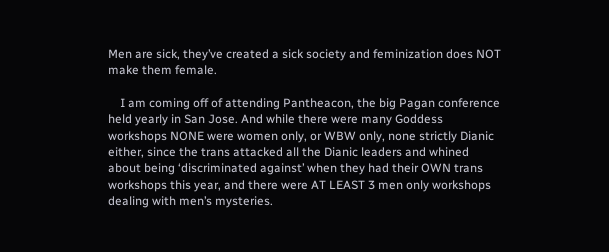Men are sick, they’ve created a sick society and feminization does NOT make them female.

    I am coming off of attending Pantheacon, the big Pagan conference held yearly in San Jose. And while there were many Goddess workshops NONE were women only, or WBW only, none strictly Dianic either, since the trans attacked all the Dianic leaders and whined about being ‘discriminated against’ when they had their OWN trans workshops this year, and there were AT LEAST 3 men only workshops dealing with men’s mysteries.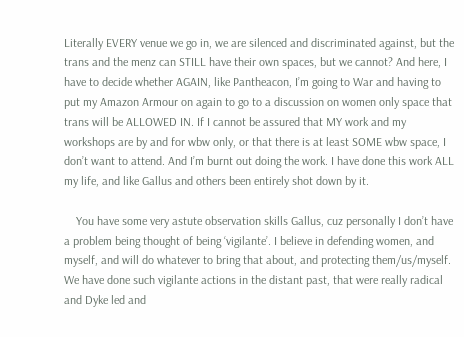Literally EVERY venue we go in, we are silenced and discriminated against, but the trans and the menz can STILL have their own spaces, but we cannot? And here, I have to decide whether AGAIN, like Pantheacon, I’m going to War and having to put my Amazon Armour on again to go to a discussion on women only space that trans will be ALLOWED IN. If I cannot be assured that MY work and my workshops are by and for wbw only, or that there is at least SOME wbw space, I don’t want to attend. And I’m burnt out doing the work. I have done this work ALL my life, and like Gallus and others been entirely shot down by it.

    You have some very astute observation skills Gallus, cuz personally I don’t have a problem being thought of being ‘vigilante’. I believe in defending women, and myself, and will do whatever to bring that about, and protecting them/us/myself. We have done such vigilante actions in the distant past, that were really radical and Dyke led and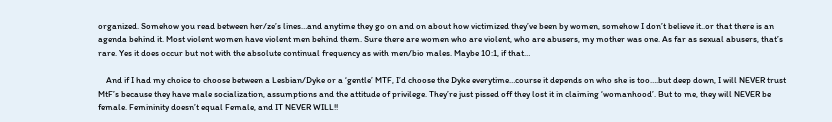organized. Somehow you read between her/ze’s lines…and anytime they go on and on about how victimized they’ve been by women, somehow I don’t believe it..or that there is an agenda behind it. Most violent women have violent men behind them. Sure there are women who are violent, who are abusers, my mother was one. As far as sexual abusers, that’s rare. Yes it does occur but not with the absolute continual frequency as with men/bio males. Maybe 10:1, if that…

    And if I had my choice to choose between a Lesbian/Dyke or a ‘gentle’ MTF, I’d choose the Dyke everytime…course it depends on who she is too….but deep down, I will NEVER trust MtF’s because they have male socialization, assumptions and the attitude of privilege. They’re just pissed off they lost it in claiming ‘womanhood’. But to me, they will NEVER be female. Femininity doesn’t equal Female, and IT NEVER WILL!!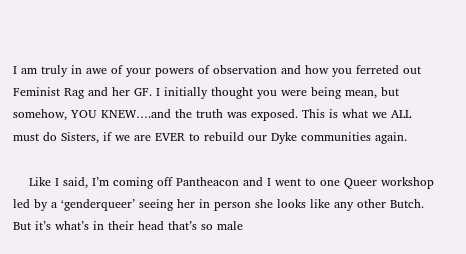I am truly in awe of your powers of observation and how you ferreted out Feminist Rag and her GF. I initially thought you were being mean, but somehow, YOU KNEW….and the truth was exposed. This is what we ALL must do Sisters, if we are EVER to rebuild our Dyke communities again.

    Like I said, I’m coming off Pantheacon and I went to one Queer workshop led by a ‘genderqueer’ seeing her in person she looks like any other Butch. But it’s what’s in their head that’s so male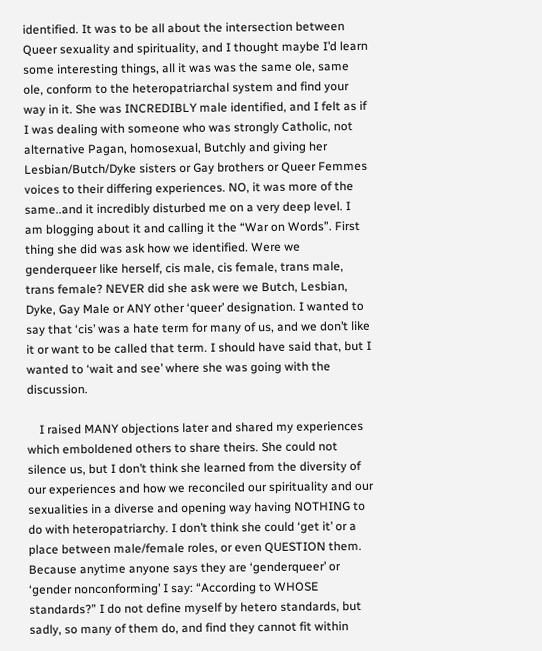identified. It was to be all about the intersection between Queer sexuality and spirituality, and I thought maybe I’d learn some interesting things, all it was was the same ole, same ole, conform to the heteropatriarchal system and find your way in it. She was INCREDIBLY male identified, and I felt as if I was dealing with someone who was strongly Catholic, not alternative Pagan, homosexual, Butchly and giving her Lesbian/Butch/Dyke sisters or Gay brothers or Queer Femmes voices to their differing experiences. NO, it was more of the same..and it incredibly disturbed me on a very deep level. I am blogging about it and calling it the “War on Words”. First thing she did was ask how we identified. Were we genderqueer like herself, cis male, cis female, trans male, trans female? NEVER did she ask were we Butch, Lesbian, Dyke, Gay Male or ANY other ‘queer’ designation. I wanted to say that ‘cis’ was a hate term for many of us, and we don’t like it or want to be called that term. I should have said that, but I wanted to ‘wait and see’ where she was going with the discussion.

    I raised MANY objections later and shared my experiences which emboldened others to share theirs. She could not silence us, but I don’t think she learned from the diversity of our experiences and how we reconciled our spirituality and our sexualities in a diverse and opening way having NOTHING to do with heteropatriarchy. I don’t think she could ‘get it’ or a place between male/female roles, or even QUESTION them. Because anytime anyone says they are ‘genderqueer’ or ‘gender nonconforming’ I say: “According to WHOSE standards?” I do not define myself by hetero standards, but sadly, so many of them do, and find they cannot fit within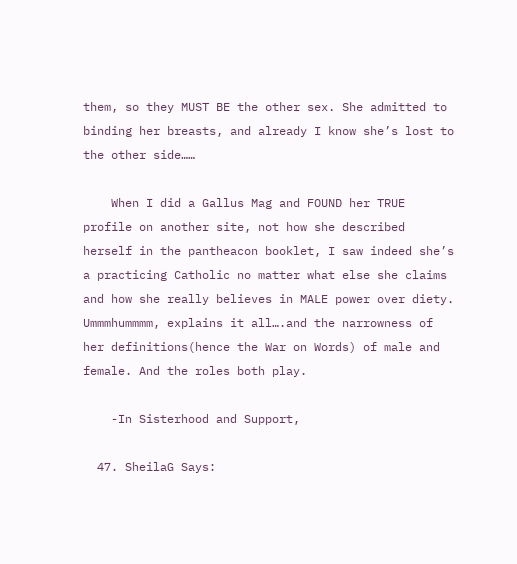them, so they MUST BE the other sex. She admitted to binding her breasts, and already I know she’s lost to the other side……

    When I did a Gallus Mag and FOUND her TRUE profile on another site, not how she described herself in the pantheacon booklet, I saw indeed she’s a practicing Catholic no matter what else she claims and how she really believes in MALE power over diety. Ummmhummmm, explains it all….and the narrowness of her definitions(hence the War on Words) of male and female. And the roles both play.

    -In Sisterhood and Support,

  47. SheilaG Says: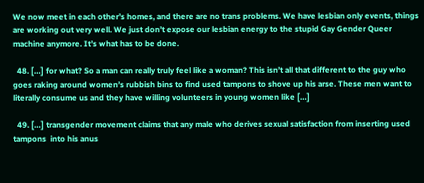We now meet in each other’s homes, and there are no trans problems. We have lesbian only events, things are working out very well. We just don’t expose our lesbian energy to the stupid Gay Gender Queer machine anymore. It’s what has to be done.

  48. […] for what? So a man can really truly feel like a woman? This isn’t all that different to the guy who goes raking around women’s rubbish bins to find used tampons to shove up his arse. These men want to literally consume us and they have willing volunteers in young women like […]

  49. […] transgender movement claims that any male who derives sexual satisfaction from inserting used tampons  into his anus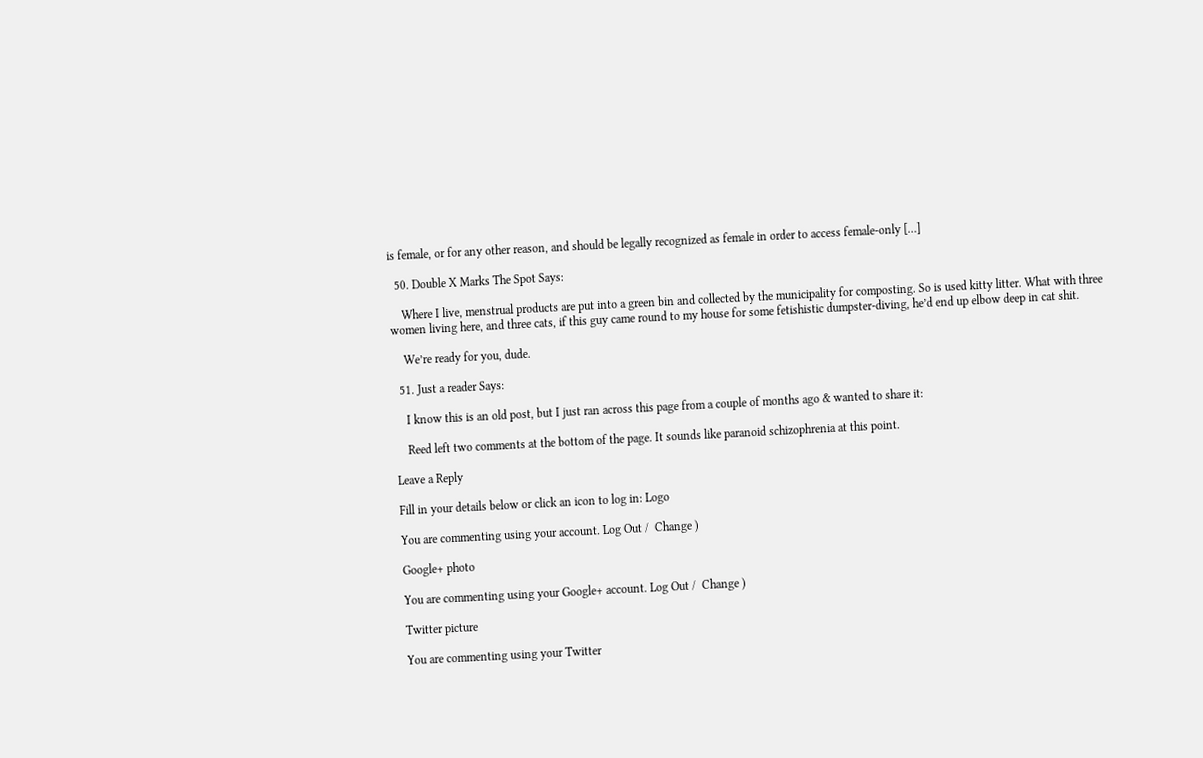is female, or for any other reason, and should be legally recognized as female in order to access female-only […]

  50. Double X Marks The Spot Says:

    Where I live, menstrual products are put into a green bin and collected by the municipality for composting. So is used kitty litter. What with three women living here, and three cats, if this guy came round to my house for some fetishistic dumpster-diving, he’d end up elbow deep in cat shit.

    We’re ready for you, dude.

  51. Just a reader Says:

    I know this is an old post, but I just ran across this page from a couple of months ago & wanted to share it:

    Reed left two comments at the bottom of the page. It sounds like paranoid schizophrenia at this point.

Leave a Reply

Fill in your details below or click an icon to log in: Logo

You are commenting using your account. Log Out /  Change )

Google+ photo

You are commenting using your Google+ account. Log Out /  Change )

Twitter picture

You are commenting using your Twitter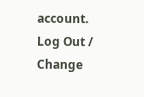account. Log Out /  Change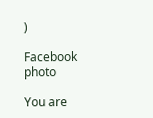)

Facebook photo

You are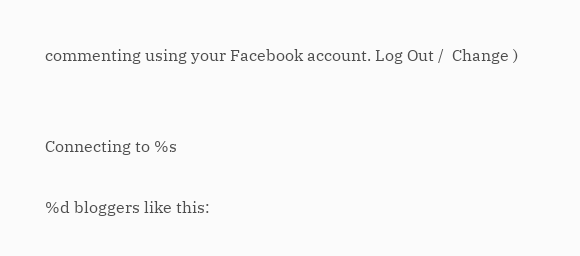commenting using your Facebook account. Log Out /  Change )


Connecting to %s

%d bloggers like this: